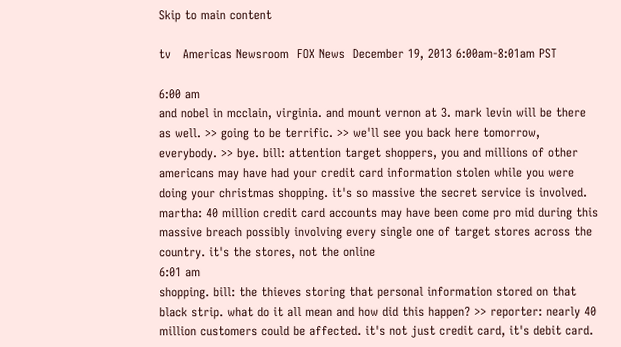Skip to main content

tv   Americas Newsroom  FOX News  December 19, 2013 6:00am-8:01am PST

6:00 am
and nobel in mcclain, virginia. and mount vernon at 3. mark levin will be there as well. >> going to be terrific. >> we'll see you back here tomorrow, everybody. >> bye. bill: attention target shoppers, you and millions of other americans may have had your credit card information stolen while you were doing your christmas shopping. it's so massive the secret service is involved. martha: 40 million credit card accounts may have been come pro mid during this massive breach possibly involving every single one of target stores across the country. it's the stores, not the online
6:01 am
shopping. bill: the thieves storing that personal information stored on that black strip. what do it all mean and how did this happen? >> reporter: nearly 40 million customers could be affected. it's not just credit card, it's debit card.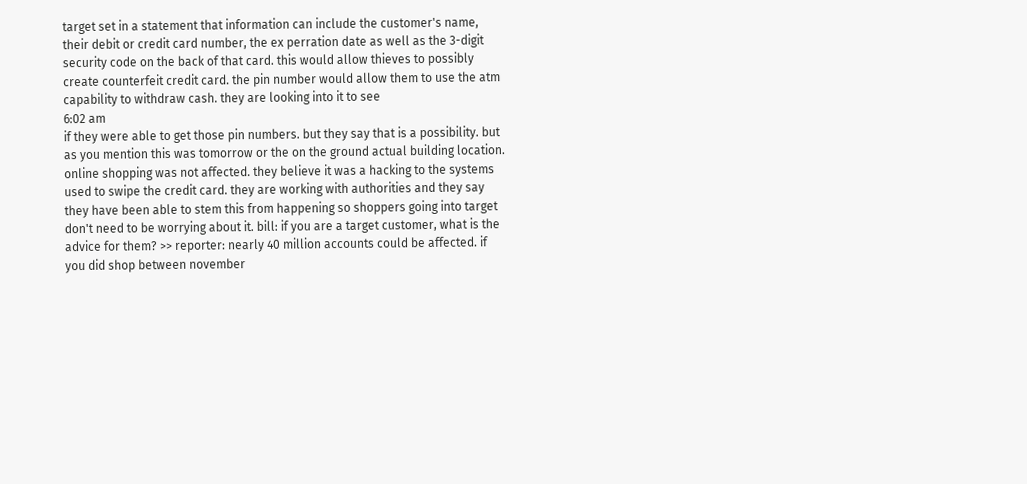target set in a statement that information can include the customer's name, their debit or credit card number, the ex perration date as well as the 3-digit security code on the back of that card. this would allow thieves to possibly create counterfeit credit card. the pin number would allow them to use the atm capability to withdraw cash. they are looking into it to see
6:02 am
if they were able to get those pin numbers. but they say that is a possibility. but as you mention this was tomorrow or the on the ground actual building location. online shopping was not affected. they believe it was a hacking to the systems used to swipe the credit card. they are working with authorities and they say they have been able to stem this from happening so shoppers going into target don't need to be worrying about it. bill: if you are a target customer, what is the advice for them? >> reporter: nearly 40 million accounts could be affected. if you did shop between november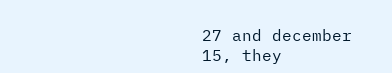27 and december 15, they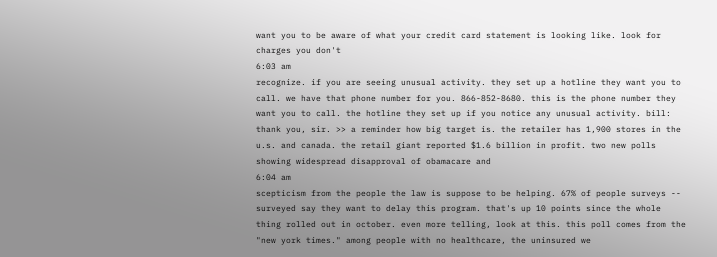want you to be aware of what your credit card statement is looking like. look for charges you don't
6:03 am
recognize. if you are seeing unusual activity. they set up a hotline they want you to call. we have that phone number for you. 866-852-8680. this is the phone number they want you to call. the hotline they set up if you notice any unusual activity. bill: thank you, sir. >> a reminder how big target is. the retailer has 1,900 stores in the u.s. and canada. the retail giant reported $1.6 billion in profit. two new polls showing widespread disapproval of obamacare and
6:04 am
scepticism from the people the law is suppose to be helping. 67% of people surveys -- surveyed say they want to delay this program. that's up 10 points since the whole thing rolled out in october. even more telling, look at this. this poll comes from the "new york times." among people with no healthcare, the uninsured we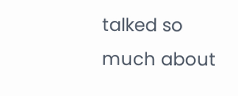talked so much about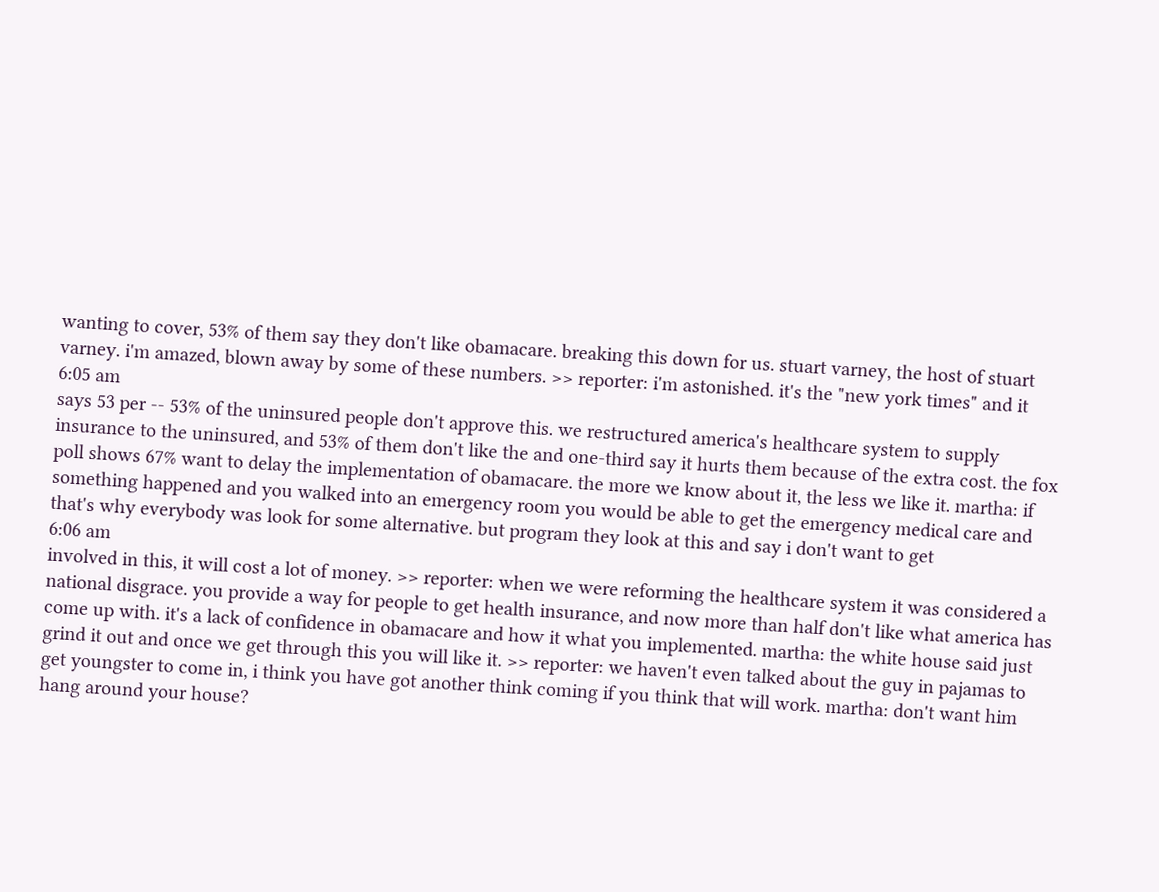wanting to cover, 53% of them say they don't like obamacare. breaking this down for us. stuart varney, the host of stuart varney. i'm amazed, blown away by some of these numbers. >> reporter: i'm astonished. it's the "new york times" and it
6:05 am
says 53 per -- 53% of the uninsured people don't approve this. we restructured america's healthcare system to supply insurance to the uninsured, and 53% of them don't like the and one-third say it hurts them because of the extra cost. the fox poll shows 67% want to delay the implementation of obamacare. the more we know about it, the less we like it. martha: if something happened and you walked into an emergency room you would be able to get the emergency medical care and that's why everybody was look for some alternative. but program they look at this and say i don't want to get
6:06 am
involved in this, it will cost a lot of money. >> reporter: when we were reforming the healthcare system it was considered a national disgrace. you provide a way for people to get health insurance, and now more than half don't like what america has come up with. it's a lack of confidence in obamacare and how it what you implemented. martha: the white house said just grind it out and once we get through this you will like it. >> reporter: we haven't even talked about the guy in pajamas to get youngster to come in, i think you have got another think coming if you think that will work. martha: don't want him hang around your house?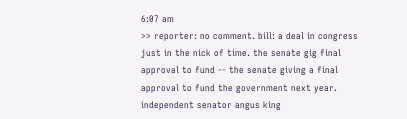6:07 am
>> reporter: no comment. bill: a deal in congress just in the nick of time. the senate gig final approval to fund -- the senate giving a final approval to fund the government next year. independent senator angus king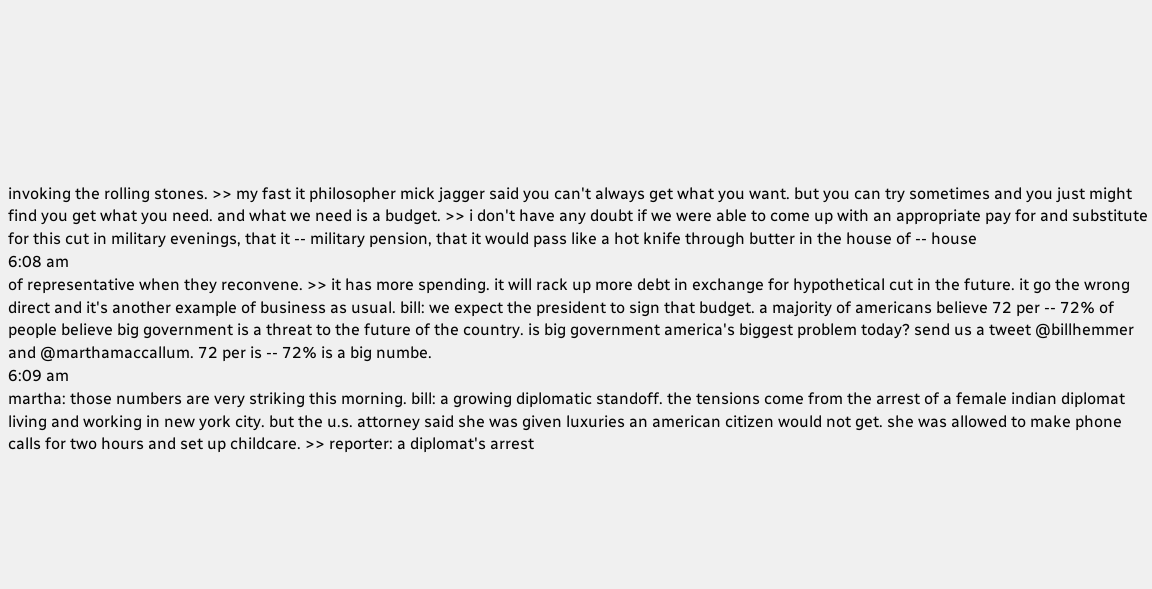invoking the rolling stones. >> my fast it philosopher mick jagger said you can't always get what you want. but you can try sometimes and you just might find you get what you need. and what we need is a budget. >> i don't have any doubt if we were able to come up with an appropriate pay for and substitute for this cut in military evenings, that it -- military pension, that it would pass like a hot knife through butter in the house of -- house
6:08 am
of representative when they reconvene. >> it has more spending. it will rack up more debt in exchange for hypothetical cut in the future. it go the wrong direct and it's another example of business as usual. bill: we expect the president to sign that budget. a majority of americans believe 72 per -- 72% of people believe big government is a threat to the future of the country. is big government america's biggest problem today? send us a tweet @billhemmer and @marthamaccallum. 72 per is -- 72% is a big numbe.
6:09 am
martha: those numbers are very striking this morning. bill: a growing diplomatic standoff. the tensions come from the arrest of a female indian diplomat living and working in new york city. but the u.s. attorney said she was given luxuries an american citizen would not get. she was allowed to make phone calls for two hours and set up childcare. >> reporter: a diplomat's arrest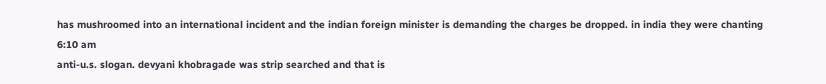has mushroomed into an international incident and the indian foreign minister is demanding the charges be dropped. in india they were chanting
6:10 am
anti-u.s. slogan. devyani khobragade was strip searched and that is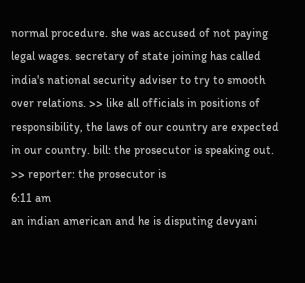normal procedure. she was accused of not paying legal wages. secretary of state joining has called india's national security adviser to try to smooth over relations. >> like all officials in positions of responsibility, the laws of our country are expected in our country. bill: the prosecutor is speaking out. >> reporter: the prosecutor is
6:11 am
an indian american and he is disputing devyani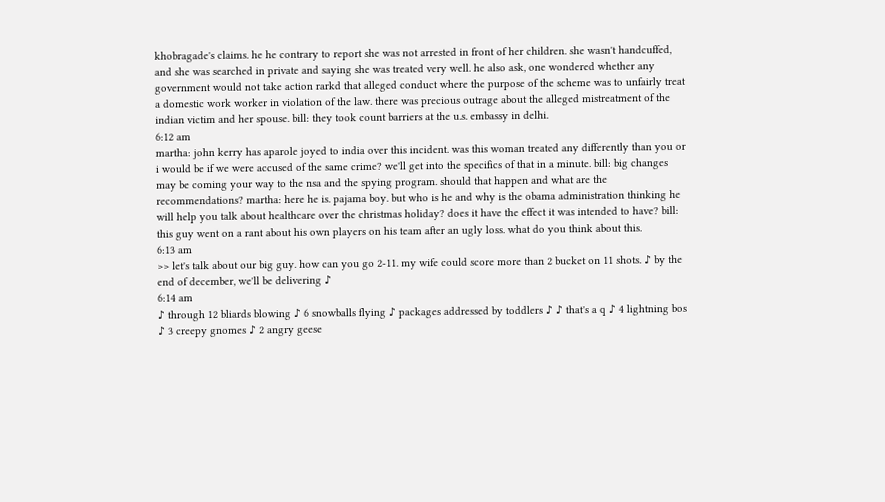khobragade's claims. he he contrary to report she was not arrested in front of her children. she wasn't handcuffed, and she was searched in private and saying she was treated very well. he also ask, one wondered whether any government would not take action rarkd that alleged conduct where the purpose of the scheme was to unfairly treat a domestic work worker in violation of the law. there was precious outrage about the alleged mistreatment of the indian victim and her spouse. bill: they took count barriers at the u.s. embassy in delhi.
6:12 am
martha: john kerry has aparole joyed to india over this incident. was this woman treated any differently than you or i would be if we were accused of the same crime? we'll get into the specifics of that in a minute. bill: big changes may be coming your way to the nsa and the spying program. should that happen and what are the recommendations? martha: here he is. pajama boy. but who is he and why is the obama administration thinking he will help you talk about healthcare over the christmas holiday? does it have the effect it was intended to have? bill: this guy went on a rant about his own players on his team after an ugly loss. what do you think about this.
6:13 am
>> let's talk about our big guy. how can you go 2-11. my wife could score more than 2 bucket on 11 shots. ♪ by the end of december, we'll be delivering ♪
6:14 am
♪ through 12 bliards blowing ♪ 6 snowballs flying ♪ packages addressed by toddlers ♪ ♪ that's a q ♪ 4 lightning bos ♪ 3 creepy gnomes ♪ 2 angry geese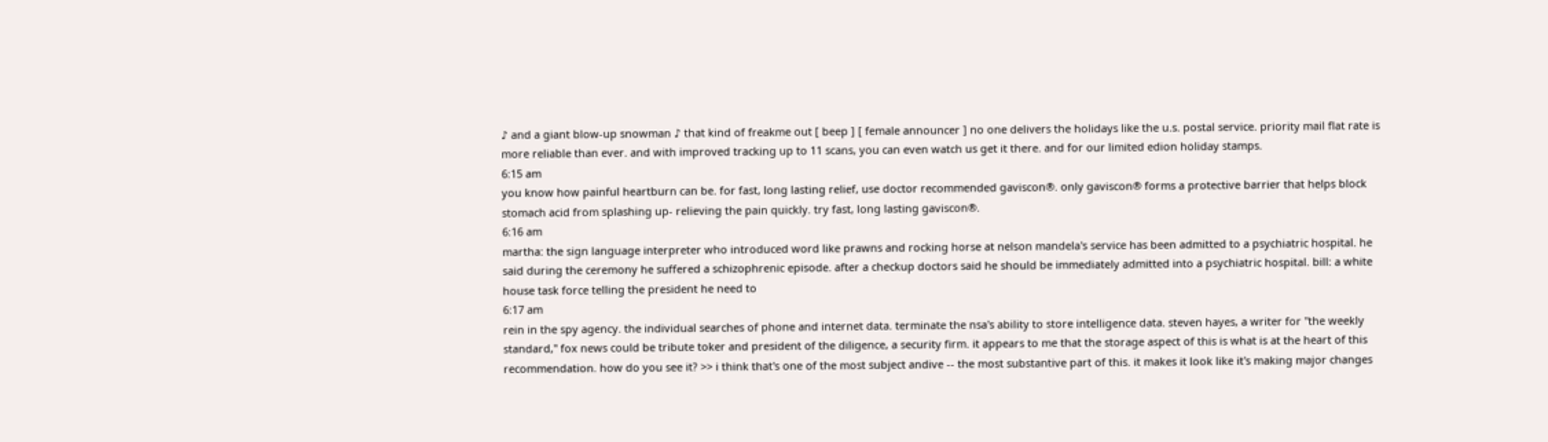♪ and a giant blow-up snowman ♪ that kind of freakme out [ beep ] [ female announcer ] no one delivers the holidays like the u.s. postal service. priority mail flat rate is more reliable than ever. and with improved tracking up to 11 scans, you can even watch us get it there. and for our limited edion holiday stamps.
6:15 am
you know how painful heartburn can be. for fast, long lasting relief, use doctor recommended gaviscon®. only gaviscon® forms a protective barrier that helps block stomach acid from splashing up- relieving the pain quickly. try fast, long lasting gaviscon®.
6:16 am
martha: the sign language interpreter who introduced word like prawns and rocking horse at nelson mandela's service has been admitted to a psychiatric hospital. he said during the ceremony he suffered a schizophrenic episode. after a checkup doctors said he should be immediately admitted into a psychiatric hospital. bill: a white house task force telling the president he need to
6:17 am
rein in the spy agency. the individual searches of phone and internet data. terminate the nsa's ability to store intelligence data. steven hayes, a writer for "the weekly standard," fox news could be tribute toker and president of the diligence, a security firm. it appears to me that the storage aspect of this is what is at the heart of this recommendation. how do you see it? >> i think that's one of the most subject andive -- the most substantive part of this. it makes it look like it's making major changes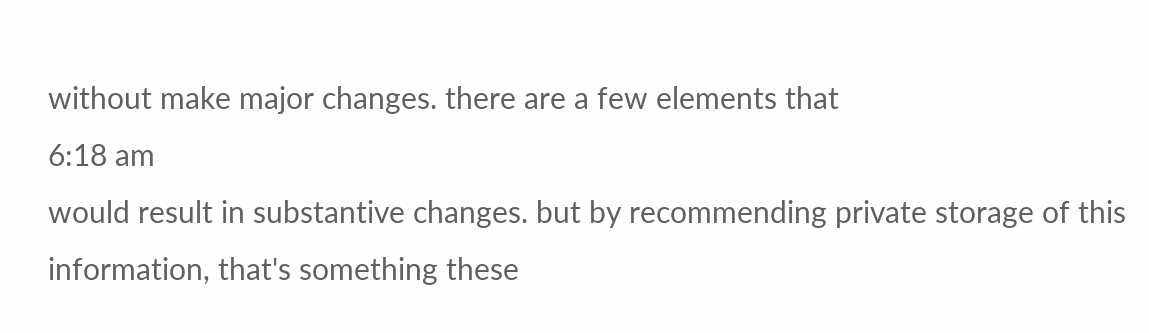without make major changes. there are a few elements that
6:18 am
would result in substantive changes. but by recommending private storage of this information, that's something these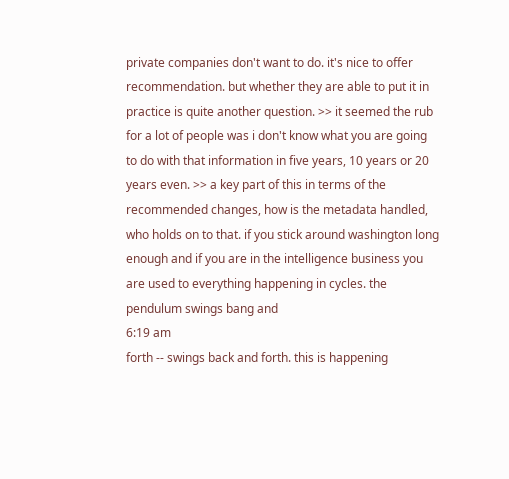private companies don't want to do. it's nice to offer recommendation. but whether they are able to put it in practice is quite another question. >> it seemed the rub for a lot of people was i don't know what you are going to do with that information in five years, 10 years or 20 years even. >> a key part of this in terms of the recommended changes, how is the metadata handled, who holds on to that. if you stick around washington long enough and if you are in the intelligence business you are used to everything happening in cycles. the pendulum swings bang and
6:19 am
forth -- swings back and forth. this is happening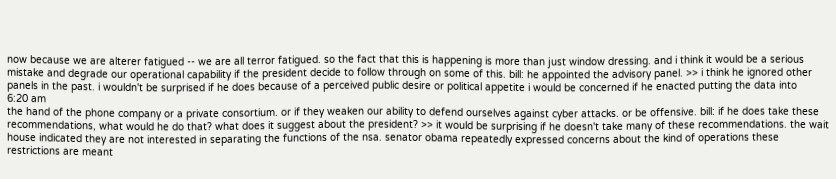now because we are alterer fatigued -- we are all terror fatigued. so the fact that this is happening is more than just window dressing. and i think it would be a serious mistake and degrade our operational capability if the president decide to follow through on some of this. bill: he appointed the advisory panel. >> i think he ignored other panels in the past. i wouldn't be surprised if he does because of a perceived public desire or political appetite i would be concerned if he enacted putting the data into
6:20 am
the hand of the phone company or a private consortium. or if they weaken our ability to defend ourselves against cyber attacks. or be offensive. bill: if he does take these recommendations, what would he do that? what does it suggest about the president? >> it would be surprising if he doesn't take many of these recommendations. the wait house indicated they are not interested in separating the functions of the nsa. senator obama repeatedly expressed concerns about the kind of operations these restrictions are meant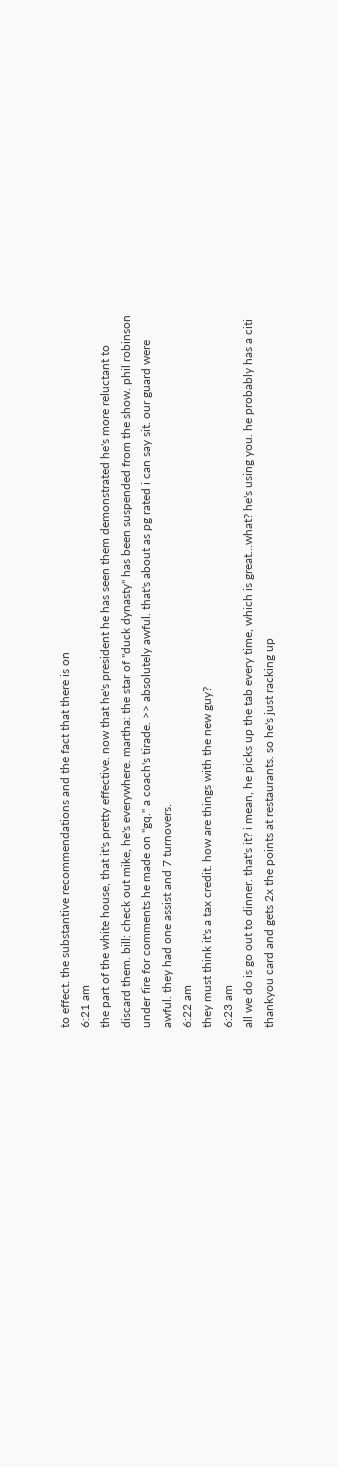to effect. the substantive recommendations and the fact that there is on
6:21 am
the part of the white house, that it's pretty effective. now that he's president he has seen them demonstrated he's more reluctant to discard them. bill: check out mike, he's everywhere. martha: the star of "duck dynasty" has been suspended from the show. phil robinson under fire for comments he made on "gq." a coach's tirade. >> absolutely awful. that's about as pg rated i can say sit. our guard were awful. they had one assist and 7 turnovers.
6:22 am
they must think it's a tax credit. how are things with the new guy?
6:23 am
all we do is go out to dinner. that's it? i mean, he picks up the tab every time, which is great...what? he's using you. he probably has a citi thankyou card and gets 2x the points at restaurants. so he's just racking up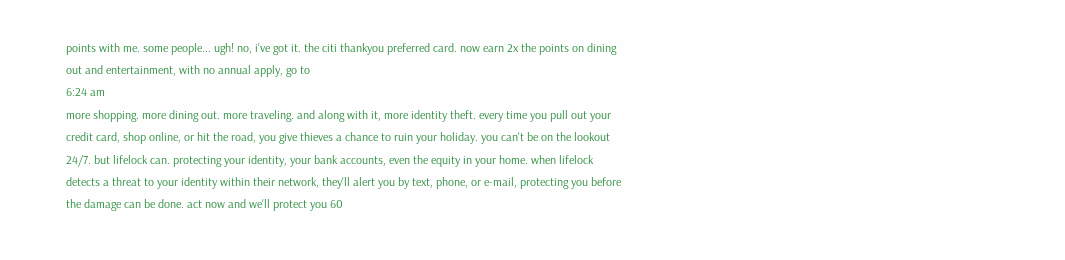points with me. some people... ugh! no, i've got it. the citi thankyou preferred card. now earn 2x the points on dining out and entertainment, with no annual apply, go to
6:24 am
more shopping. more dining out. more traveling. and along with it, more identity theft. every time you pull out your credit card, shop online, or hit the road, you give thieves a chance to ruin your holiday. you can't be on the lookout 24/7. but lifelock can. protecting your identity, your bank accounts, even the equity in your home. when lifelock detects a threat to your identity within their network, they'll alert you by text, phone, or e-mail, protecting you before the damage can be done. act now and we'll protect you 60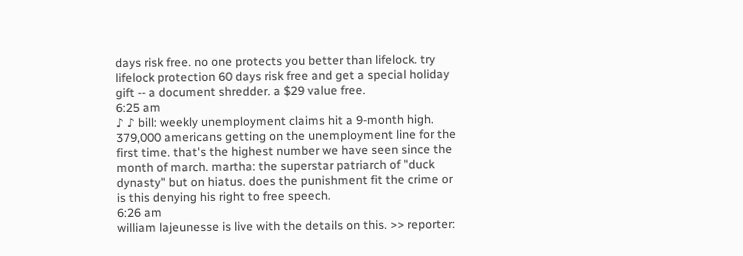days risk free. no one protects you better than lifelock. try lifelock protection 60 days risk free and get a special holiday gift -- a document shredder. a $29 value free.
6:25 am
♪ ♪ bill: weekly unemployment claims hit a 9-month high. 379,000 americans getting on the unemployment line for the first time. that's the highest number we have seen since the month of march. martha: the superstar patriarch of "duck dynasty" but on hiatus. does the punishment fit the crime or is this denying his right to free speech.
6:26 am
william lajeunesse is live with the details on this. >> reporter: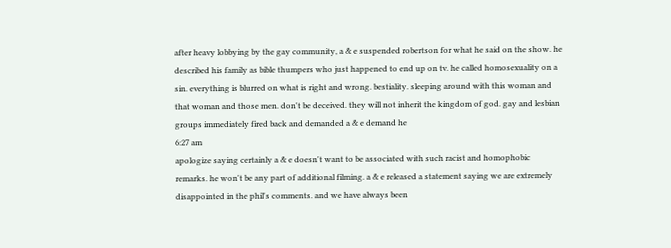after heavy lobbying by the gay community, a & e suspended robertson for what he said on the show. he described his family as bible thumpers who just happened to end up on tv. he called homosexuality on a sin. everything is blurred on what is right and wrong. bestiality. sleeping around with this woman and that woman and those men. don't be deceived. they will not inherit the kingdom of god. gay and lesbian groups immediately fired back and demanded a & e demand he
6:27 am
apologize saying certainly a & e doesn't want to be associated with such racist and homophobic remarks. he won't be any part of additional filming. a & e released a statement saying we are extremely disappointed in the phil's comments. and we have always been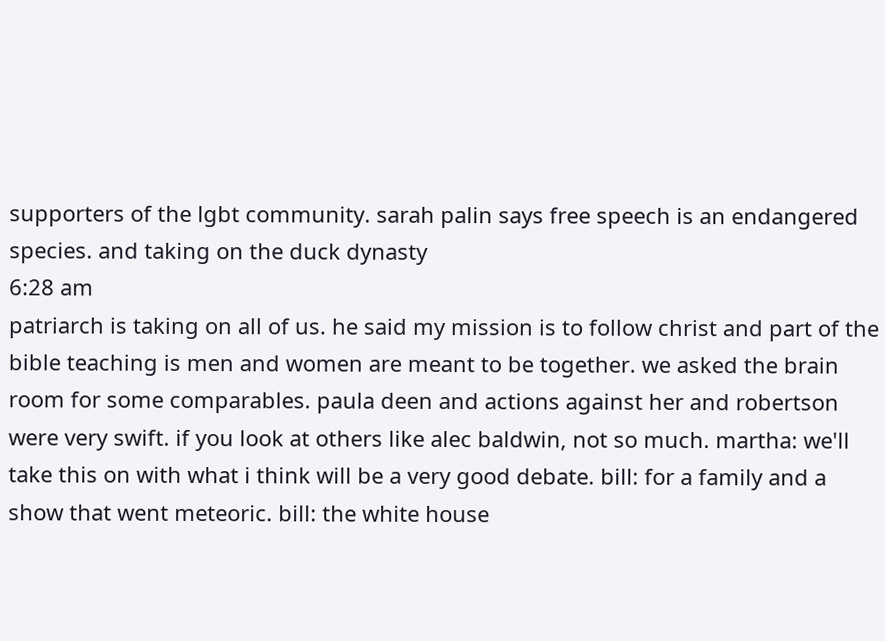supporters of the lgbt community. sarah palin says free speech is an endangered species. and taking on the duck dynasty
6:28 am
patriarch is taking on all of us. he said my mission is to follow christ and part of the bible teaching is men and women are meant to be together. we asked the brain room for some comparables. paula deen and actions against her and robertson were very swift. if you look at others like alec baldwin, not so much. martha: we'll take this on with what i think will be a very good debate. bill: for a family and a show that went meteoric. bill: the white house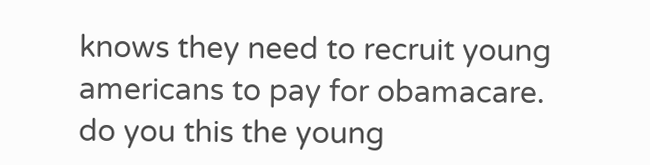knows they need to recruit young americans to pay for obamacare. do you this the young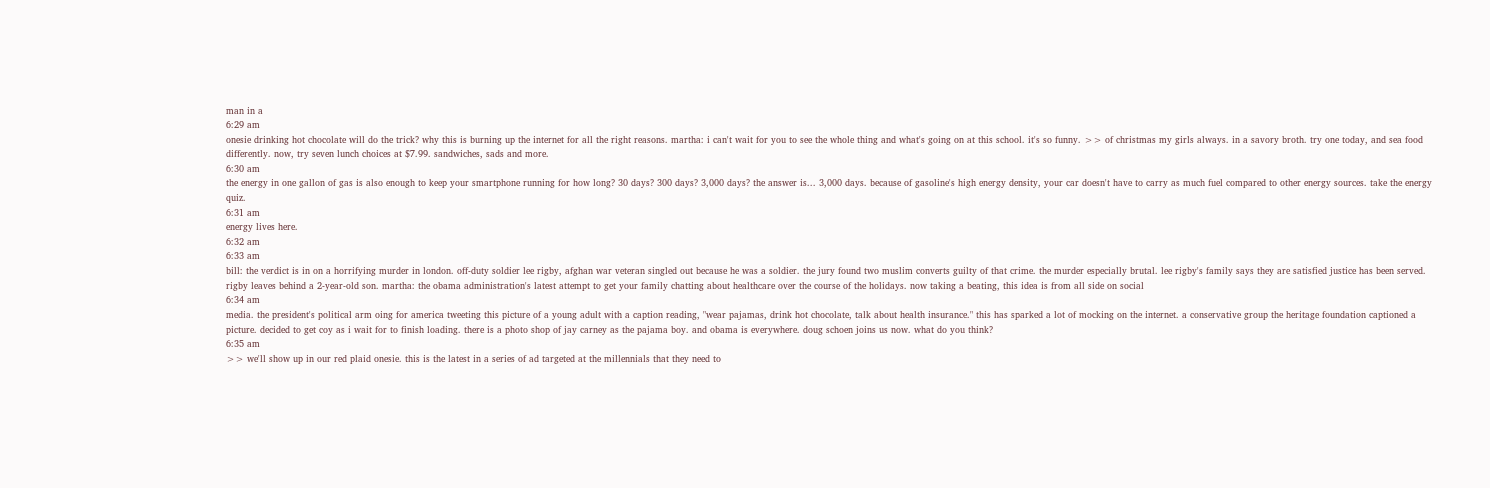man in a
6:29 am
onesie drinking hot chocolate will do the trick? why this is burning up the internet for all the right reasons. martha: i can't wait for you to see the whole thing and what's going on at this school. it's so funny. >> of christmas my girls always. in a savory broth. try one today, and sea food differently. now, try seven lunch choices at $7.99. sandwiches, sads and more.
6:30 am
the energy in one gallon of gas is also enough to keep your smartphone running for how long? 30 days? 300 days? 3,000 days? the answer is... 3,000 days. because of gasoline's high energy density, your car doesn't have to carry as much fuel compared to other energy sources. take the energy quiz.
6:31 am
energy lives here.
6:32 am
6:33 am
bill: the verdict is in on a horrifying murder in london. off-duty soldier lee rigby, afghan war veteran singled out because he was a soldier. the jury found two muslim converts guilty of that crime. the murder especially brutal. lee rigby's family says they are satisfied justice has been served. rigby leaves behind a 2-year-old son. martha: the obama administration's latest attempt to get your family chatting about healthcare over the course of the holidays. now taking a beating, this idea is from all side on social
6:34 am
media. the president's political arm oing for america tweeting this picture of a young adult with a caption reading, "wear pajamas, drink hot chocolate, talk about health insurance." this has sparked a lot of mocking on the internet. a conservative group the heritage foundation captioned a picture. decided to get coy as i wait for to finish loading. there is a photo shop of jay carney as the pajama boy. and obama is everywhere. doug schoen joins us now. what do you think?
6:35 am
>> we'll show up in our red plaid onesie. this is the latest in a series of ad targeted at the millennials that they need to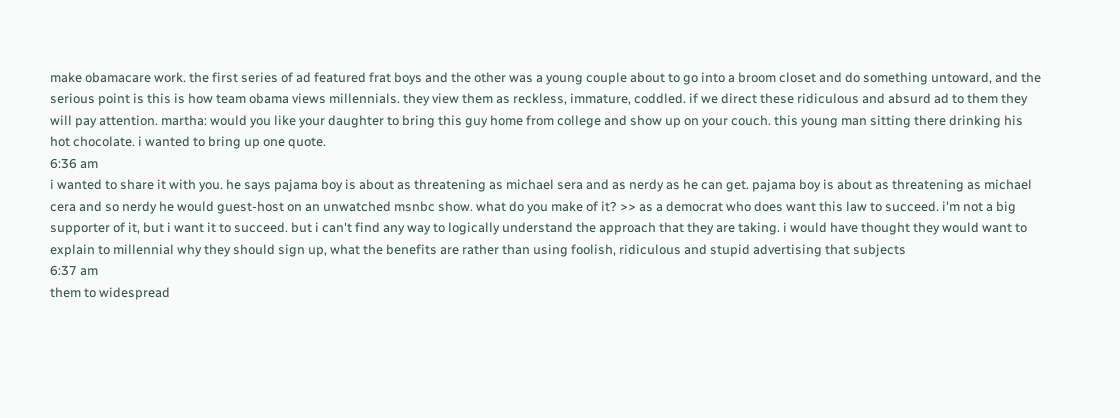make obamacare work. the first series of ad featured frat boys and the other was a young couple about to go into a broom closet and do something untoward, and the serious point is this is how team obama views millennials. they view them as reckless, immature, coddled. if we direct these ridiculous and absurd ad to them they will pay attention. martha: would you like your daughter to bring this guy home from college and show up on your couch. this young man sitting there drinking his hot chocolate. i wanted to bring up one quote.
6:36 am
i wanted to share it with you. he says pajama boy is about as threatening as michael sera and as nerdy as he can get. pajama boy is about as threatening as michael cera and so nerdy he would guest-host on an unwatched msnbc show. what do you make of it? >> as a democrat who does want this law to succeed. i'm not a big supporter of it, but i want it to succeed. but i can't find any way to logically understand the approach that they are taking. i would have thought they would want to explain to millennial why they should sign up, what the benefits are rather than using foolish, ridiculous and stupid advertising that subjects
6:37 am
them to widespread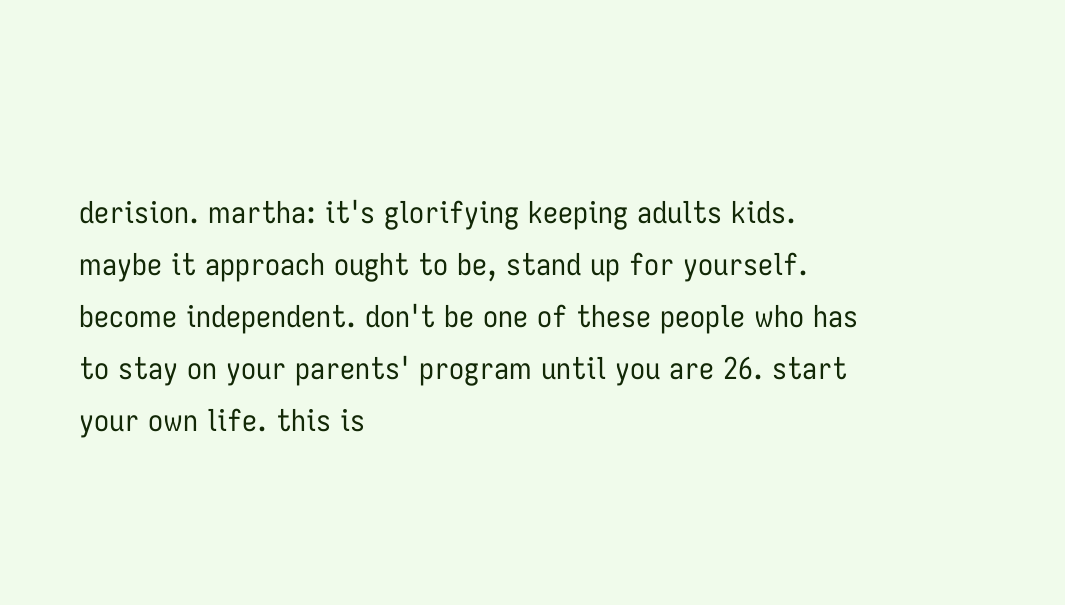derision. martha: it's glorifying keeping adults kids. maybe it approach ought to be, stand up for yourself. become independent. don't be one of these people who has to stay on your parents' program until you are 26. start your own life. this is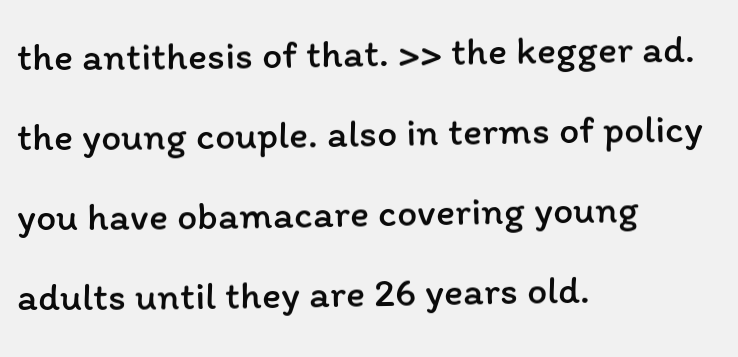the antithesis of that. >> the kegger ad. the young couple. also in terms of policy you have obamacare covering young adults until they are 26 years old.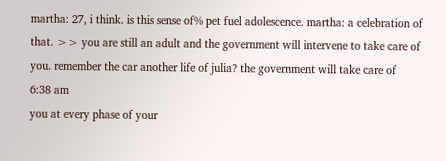martha: 27, i think. is this sense of% pet fuel adolescence. martha: a celebration of that. >> you are still an adult and the government will intervene to take care of you. remember the car another life of julia? the government will take care of
6:38 am
you at every phase of your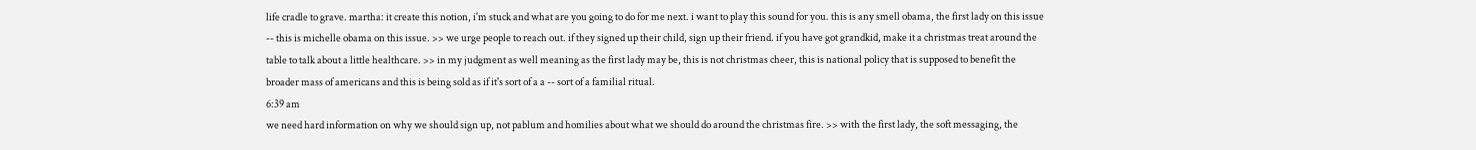life cradle to grave. martha: it create this notion, i'm stuck and what are you going to do for me next. i want to play this sound for you. this is any smell obama, the first lady on this issue -- this is michelle obama on this issue. >> we urge people to reach out. if they signed up their child, sign up their friend. if you have got grandkid, make it a christmas treat around the table to talk about a little healthcare. >> in my judgment as well meaning as the first lady may be, this is not christmas cheer, this is national policy that is supposed to benefit the broader mass of americans and this is being sold as if it's sort of a a -- sort of a familial ritual.
6:39 am
we need hard information on why we should sign up, not pablum and homilies about what we should do around the christmas fire. >> with the first lady, the soft messaging, the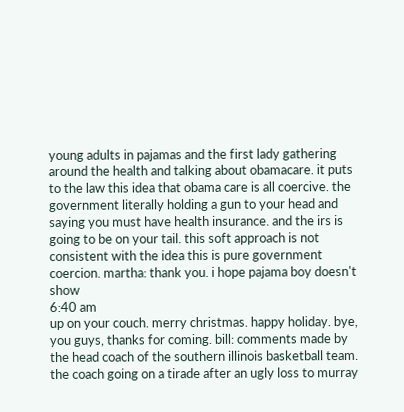young adults in pajamas and the first lady gathering around the health and talking about obamacare. it puts to the law this idea that obama care is all coercive. the government literally holding a gun to your head and saying you must have health insurance. and the irs is going to be on your tail. this soft approach is not consistent with the idea this is pure government coercion. martha: thank you. i hope pajama boy doesn't show
6:40 am
up on your couch. merry christmas. happy holiday. bye, you guys, thanks for coming. bill: comments made by the head coach of the southern illinois basketball team. the coach going on a tirade after an ugly loss to murray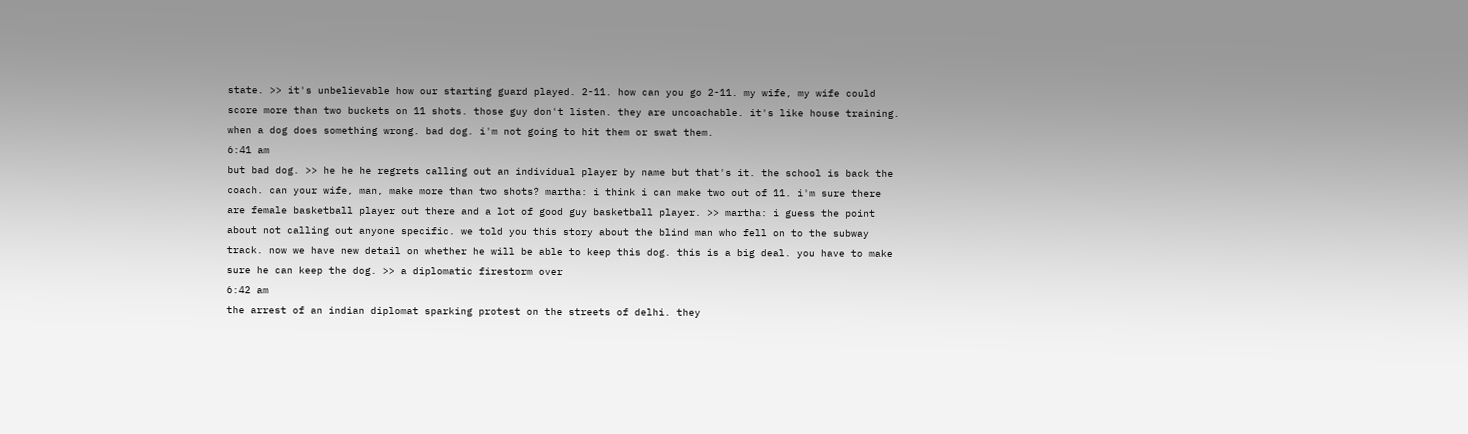state. >> it's unbelievable how our starting guard played. 2-11. how can you go 2-11. my wife, my wife could score more than two buckets on 11 shots. those guy don't listen. they are uncoachable. it's like house training. when a dog does something wrong. bad dog. i'm not going to hit them or swat them.
6:41 am
but bad dog. >> he he he regrets calling out an individual player by name but that's it. the school is back the coach. can your wife, man, make more than two shots? martha: i think i can make two out of 11. i'm sure there are female basketball player out there and a lot of good guy basketball player. >> martha: i guess the point about not calling out anyone specific. we told you this story about the blind man who fell on to the subway track. now we have new detail on whether he will be able to keep this dog. this is a big deal. you have to make sure he can keep the dog. >> a diplomatic firestorm over
6:42 am
the arrest of an indian diplomat sparking protest on the streets of delhi. they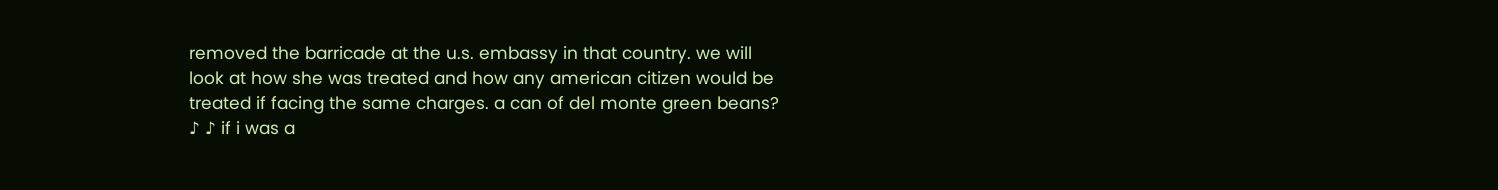removed the barricade at the u.s. embassy in that country. we will look at how she was treated and how any american citizen would be treated if facing the same charges. a can of del monte green beans? ♪ ♪ if i was a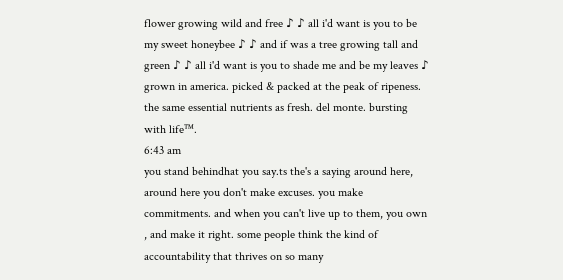flower growing wild and free ♪ ♪ all i'd want is you to be my sweet honeybee ♪ ♪ and if was a tree growing tall and green ♪ ♪ all i'd want is you to shade me and be my leaves ♪ grown in america. picked & packed at the peak of ripeness. the same essential nutrients as fresh. del monte. bursting with life™.
6:43 am
you stand behindhat you say.ts the's a saying around here, around here you don't make excuses. you make commitments. and when you can't live up to them, you own , and make it right. some people think the kind of accountability that thrives on so many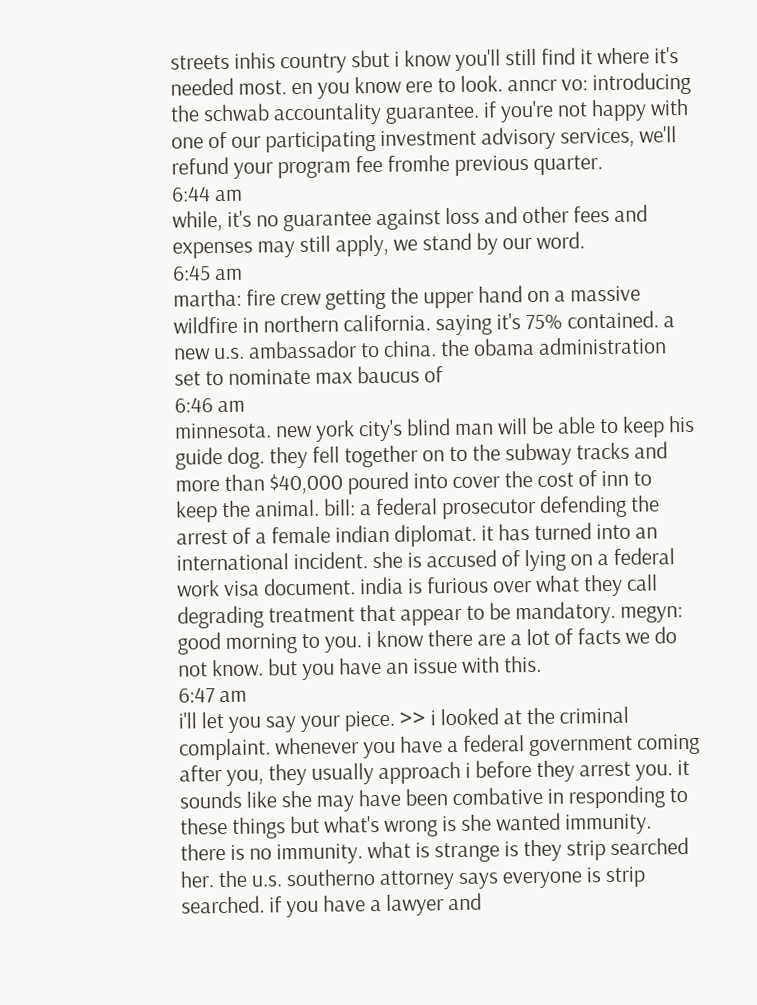streets inhis country sbut i know you'll still find it where it's needed most. en you know ere to look. anncr vo: introducing the schwab accountality guarantee. if you're not happy with one of our participating investment advisory services, we'll refund your program fee fromhe previous quarter.
6:44 am
while, it's no guarantee against loss and other fees and expenses may still apply, we stand by our word.
6:45 am
martha: fire crew getting the upper hand on a massive wildfire in northern california. saying it's 75% contained. a new u.s. ambassador to china. the obama administration set to nominate max baucus of
6:46 am
minnesota. new york city's blind man will be able to keep his guide dog. they fell together on to the subway tracks and more than $40,000 poured into cover the cost of inn to keep the animal. bill: a federal prosecutor defending the arrest of a female indian diplomat. it has turned into an international incident. she is accused of lying on a federal work visa document. india is furious over what they call degrading treatment that appear to be mandatory. megyn: good morning to you. i know there are a lot of facts we do not know. but you have an issue with this.
6:47 am
i'll let you say your piece. >> i looked at the criminal complaint. whenever you have a federal government coming after you, they usually approach i before they arrest you. it sounds like she may have been combative in responding to these things but what's wrong is she wanted immunity. there is no immunity. what is strange is they strip searched her. the u.s. southerno attorney says everyone is strip searched. if you have a lawyer and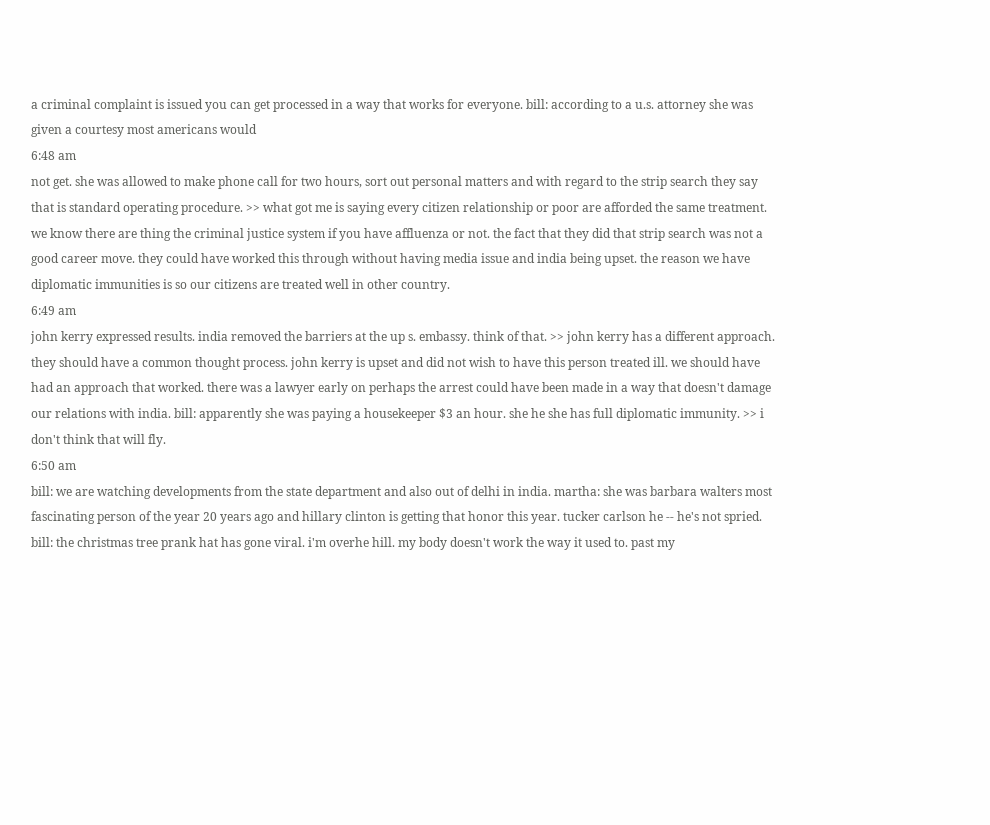a criminal complaint is issued you can get processed in a way that works for everyone. bill: according to a u.s. attorney she was given a courtesy most americans would
6:48 am
not get. she was allowed to make phone call for two hours, sort out personal matters and with regard to the strip search they say that is standard operating procedure. >> what got me is saying every citizen relationship or poor are afforded the same treatment. we know there are thing the criminal justice system if you have affluenza or not. the fact that they did that strip search was not a good career move. they could have worked this through without having media issue and india being upset. the reason we have diplomatic immunities is so our citizens are treated well in other country.
6:49 am
john kerry expressed results. india removed the barriers at the up s. embassy. think of that. >> john kerry has a different approach. they should have a common thought process. john kerry is upset and did not wish to have this person treated ill. we should have had an approach that worked. there was a lawyer early on perhaps the arrest could have been made in a way that doesn't damage our relations with india. bill: apparently she was paying a housekeeper $3 an hour. she he she has full diplomatic immunity. >> i don't think that will fly.
6:50 am
bill: we are watching developments from the state department and also out of delhi in india. martha: she was barbara walters most fascinating person of the year 20 years ago and hillary clinton is getting that honor this year. tucker carlson he -- he's not spried. bill: the christmas tree prank hat has gone viral. i'm overhe hill. my body doesn't work the way it used to. past my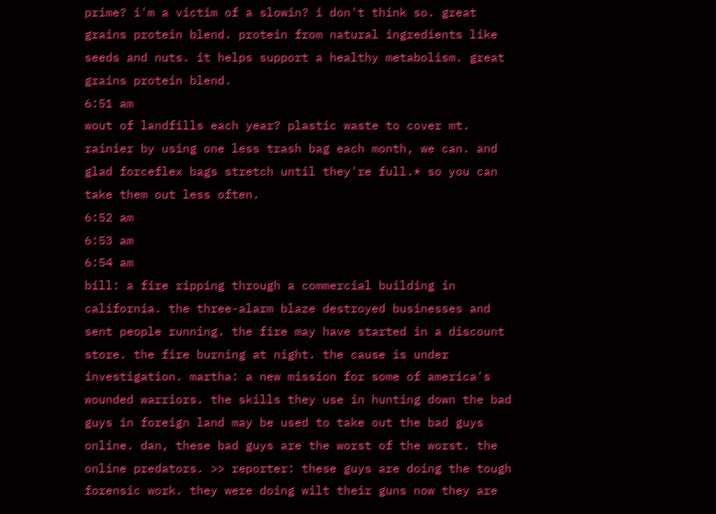prime? i'm a victim of a slowin? i don't think so. great grains protein blend. protein from natural ingredients like seeds and nuts. it helps support a healthy metabolism. great grains protein blend.
6:51 am
wout of landfills each year? plastic waste to cover mt. rainier by using one less trash bag each month, we can. and glad forceflex bags stretch until they're full.* so you can take them out less often.
6:52 am
6:53 am
6:54 am
bill: a fire ripping through a commercial building in california. the three-alarm blaze destroyed businesses and sent people running. the fire may have started in a discount store. the fire burning at night. the cause is under investigation. martha: a new mission for some of america's wounded warriors. the skills they use in hunting down the bad guys in foreign land may be used to take out the bad guys online. dan, these bad guys are the worst of the worst. the online predators. >> reporter: these guys are doing the tough forensic work. they were doing wilt their guns now they are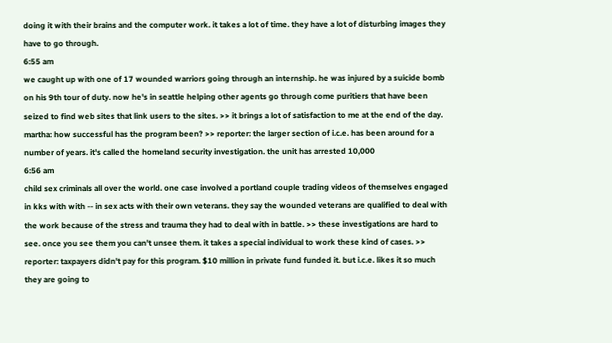doing it with their brains and the computer work. it takes a lot of time. they have a lot of disturbing images they have to go through.
6:55 am
we caught up with one of 17 wounded warriors going through an internship. he was injured by a suicide bomb on his 9th tour of duty. now he's in seattle helping other agents go through come puritiers that have been seized to find web sites that link users to the sites. >> it brings a lot of satisfaction to me at the end of the day. martha: how successful has the program been? >> reporter: the larger section of i.c.e. has been around for a number of years. it's called the homeland security investigation. the unit has arrested 10,000
6:56 am
child sex criminals all over the world. one case involved a portland couple trading videos of themselves engaged in kks with with -- in sex acts with their own veterans. they say the wounded veterans are qualified to deal with the work because of the stress and trauma they had to deal with in battle. >> these investigations are hard to see. once you see them you can't unsee them. it takes a special individual to work these kind of cases. >> reporter: taxpayers didn't pay for this program. $10 million in private fund funded it. but i.c.e. likes it so much they are going to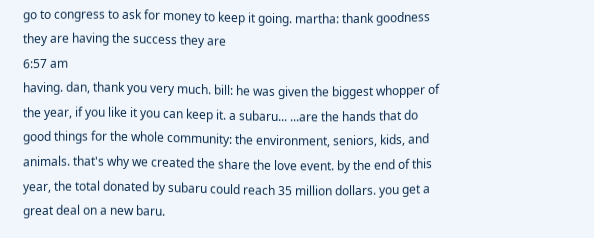go to congress to ask for money to keep it going. martha: thank goodness they are having the success they are
6:57 am
having. dan, thank you very much. bill: he was given the biggest whopper of the year, if you like it you can keep it. a subaru... ...are the hands that do good things for the whole community: the environment, seniors, kids, and animals. that's why we created the share the love event. by the end of this year, the total donated by subaru could reach 35 million dollars. you get a great deal on a new baru.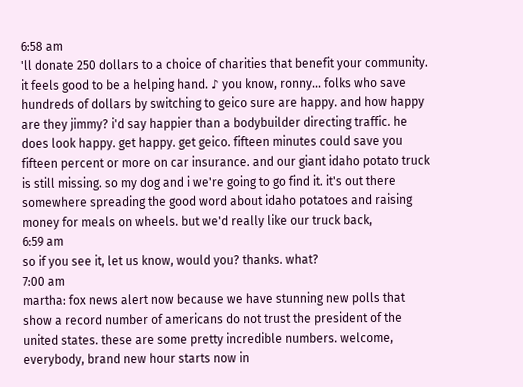6:58 am
'll donate 250 dollars to a choice of charities that benefit your community. it feels good to be a helping hand. ♪ you know, ronny... folks who save hundreds of dollars by switching to geico sure are happy. and how happy are they jimmy? i'd say happier than a bodybuilder directing traffic. he does look happy. get happy. get geico. fifteen minutes could save you fifteen percent or more on car insurance. and our giant idaho potato truck is still missing. so my dog and i we're going to go find it. it's out there somewhere spreading the good word about idaho potatoes and raising money for meals on wheels. but we'd really like our truck back,
6:59 am
so if you see it, let us know, would you? thanks. what?
7:00 am
martha: fox news alert now because we have stunning new polls that show a record number of americans do not trust the president of the united states. these are some pretty incredible numbers. welcome, everybody, brand new hour starts now in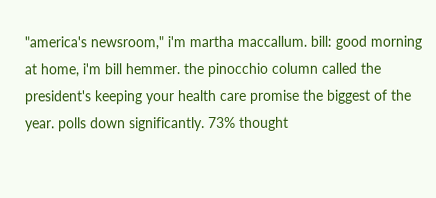"america's newsroom," i'm martha maccallum. bill: good morning at home, i'm bill hemmer. the pinocchio column called the president's keeping your health care promise the biggest of the year. polls down significantly. 73% thought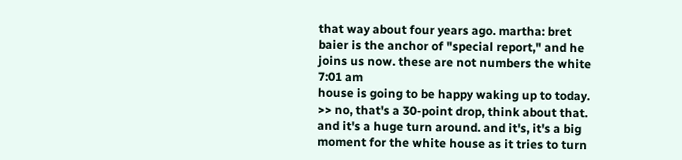that way about four years ago. martha: bret baier is the anchor of "special report," and he joins us now. these are not numbers the white
7:01 am
house is going to be happy waking up to today. >> no, that's a 30-point drop, think about that. and it's a huge turn around. and it's, it's a big moment for the white house as it tries to turn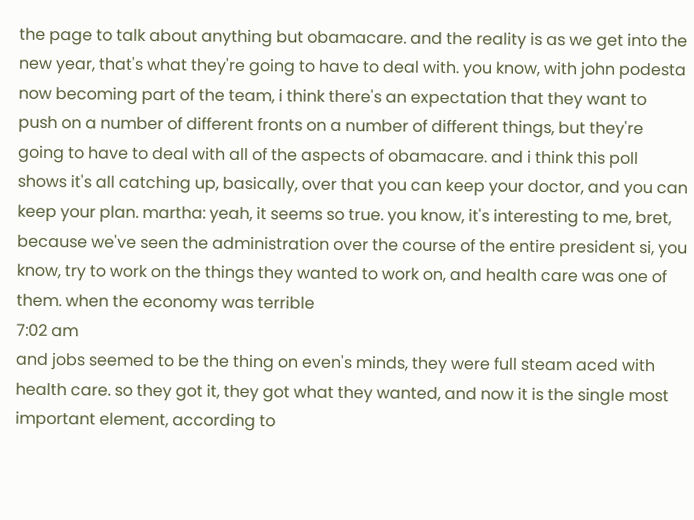the page to talk about anything but obamacare. and the reality is as we get into the new year, that's what they're going to have to deal with. you know, with john podesta now becoming part of the team, i think there's an expectation that they want to push on a number of different fronts on a number of different things, but they're going to have to deal with all of the aspects of obamacare. and i think this poll shows it's all catching up, basically, over that you can keep your doctor, and you can keep your plan. martha: yeah, it seems so true. you know, it's interesting to me, bret, because we've seen the administration over the course of the entire president si, you know, try to work on the things they wanted to work on, and health care was one of them. when the economy was terrible
7:02 am
and jobs seemed to be the thing on even's minds, they were full steam aced with health care. so they got it, they got what they wanted, and now it is the single most important element, according to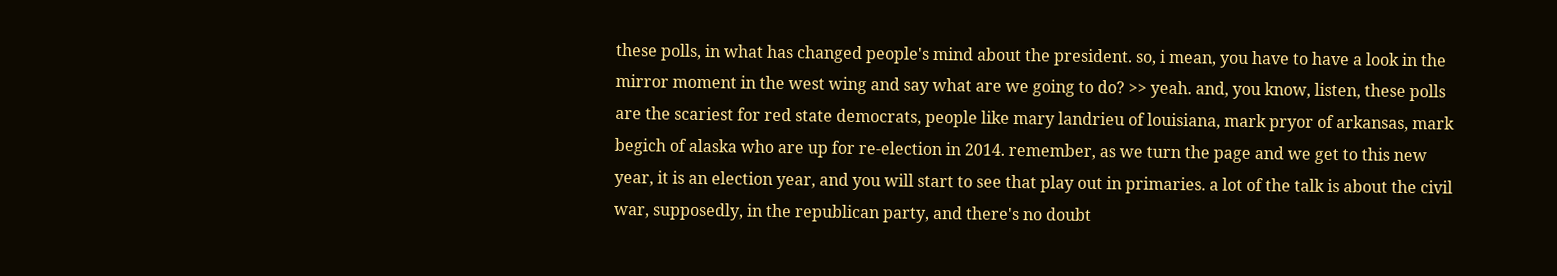these polls, in what has changed people's mind about the president. so, i mean, you have to have a look in the mirror moment in the west wing and say what are we going to do? >> yeah. and, you know, listen, these polls are the scariest for red state democrats, people like mary landrieu of louisiana, mark pryor of arkansas, mark begich of alaska who are up for re-election in 2014. remember, as we turn the page and we get to this new year, it is an election year, and you will start to see that play out in primaries. a lot of the talk is about the civil war, supposedly, in the republican party, and there's no doubt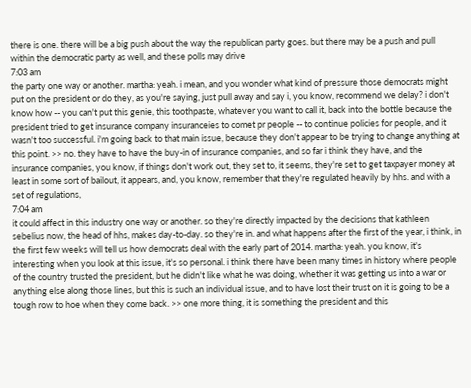there is one. there will be a big push about the way the republican party goes. but there may be a push and pull within the democratic party as well, and these polls may drive
7:03 am
the party one way or another. martha: yeah. i mean, and you wonder what kind of pressure those democrats might put on the president or do they, as you're saying, just pull away and say i, you know, recommend we delay? i don't know how -- you can't put this genie, this toothpaste, whatever you want to call it, back into the bottle because the president tried to get insurance company insuranceies to comet pr people -- to continue policies for people, and it wasn't too successful. i'm going back to that main issue, because they don't appear to be trying to change anything at this point. >> no. they have to have the buy-in of insurance companies, and so far i think they have, and the insurance companies, you know, if things don't work out, they set to, it seems, they're set to get taxpayer money at least in some sort of bailout, it appears, and, you know, remember that they're regulated heavily by hhs. and with a set of regulations,
7:04 am
it could affect in this industry one way or another. so they're directly impacted by the decisions that kathleen sebelius now, the head of hhs, makes day-to-day. so they're in. and what happens after the first of the year, i think, in the first few weeks will tell us how democrats deal with the early part of 2014. martha: yeah. you know, it's interesting when you look at this issue, it's so personal. i think there have been many times in history where people of the country trusted the president, but he didn't like what he was doing, whether it was getting us into a war or anything else along those lines, but this is such an individual issue, and to have lost their trust on it is going to be a tough row to hoe when they come back. >> one more thing, it is something the president and this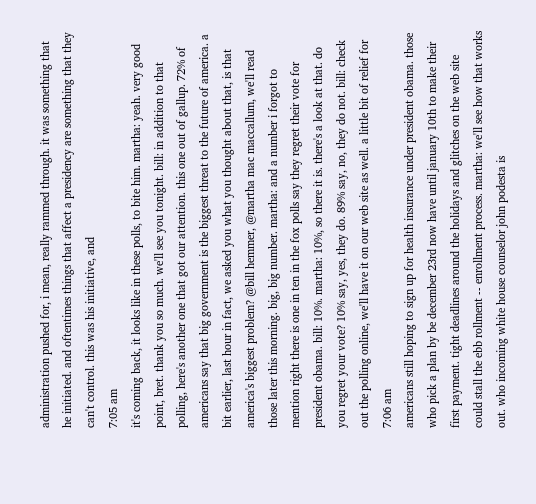administration pushed for, i mean, really rammed through. it was something that he initiated. and oftentimes things that affect a presidency are something that they can't control. this was his initiative, and
7:05 am
it's coming back, it looks like in these polls, to bite him. martha: yeah. very good point, bret. thank you so much. we'll see you tonight. bill: in addition to that polling, here's another one that got our attention. this one out of gallup. 72% of americans say that big government is the biggest threat to the future of america. a bit earlier, last hour in fact, we asked you what you thought about that, is that america's biggest problem? @bill hemmer, @martha mac maccallum, we'll read those later this morning. big, big number. martha: and a number i forgot to mention right there is one in ten in the fox polls say they regret their vote for president obama. bill: 10%. martha: 10%, so there it is. there's a look at that. do you regret your vote? 10% say, yes, they do. 89% say, no, they do not. bill: check out the polling online, we'll have it on our web site as well. a little bit of relief for
7:06 am
americans still hoping to sign up for health insurance under president obama. those who pick a plan by be december 23rd now have until january 10th to make their first payment. tight deadlines around the holidays and glitches on the web site could stall the ebb rollment -- enrollment process. martha: we'll see how that works out. who incoming white house counselor john podesta is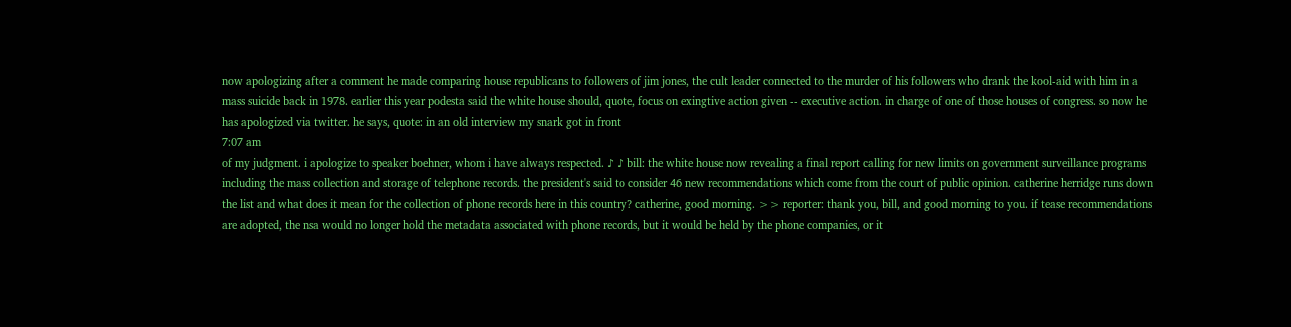now apologizing after a comment he made comparing house republicans to followers of jim jones, the cult leader connected to the murder of his followers who drank the kool-aid with him in a mass suicide back in 1978. earlier this year podesta said the white house should, quote, focus on exingtive action given -- executive action. in charge of one of those houses of congress. so now he has apologized via twitter. he says, quote: in an old interview my snark got in front
7:07 am
of my judgment. i apologize to speaker boehner, whom i have always respected. ♪ ♪ bill: the white house now revealing a final report calling for new limits on government surveillance programs including the mass collection and storage of telephone records. the president's said to consider 46 new recommendations which come from the court of public opinion. catherine herridge runs down the list and what does it mean for the collection of phone records here in this country? catherine, good morning. >> reporter: thank you, bill, and good morning to you. if tease recommendations are adopted, the nsa would no longer hold the metadata associated with phone records, but it would be held by the phone companies, or it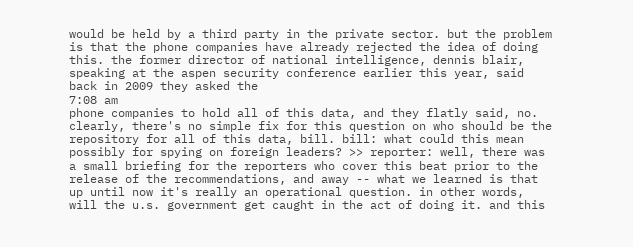would be held by a third party in the private sector. but the problem is that the phone companies have already rejected the idea of doing this. the former director of national intelligence, dennis blair, speaking at the aspen security conference earlier this year, said back in 2009 they asked the
7:08 am
phone companies to hold all of this data, and they flatly said, no. clearly, there's no simple fix for this question on who should be the repository for all of this data, bill. bill: what could this mean possibly for spying on foreign leaders? >> reporter: well, there was a small briefing for the reporters who cover this beat prior to the release of the recommendations, and away -- what we learned is that up until now it's really an operational question. in other words, will the u.s. government get caught in the act of doing it. and this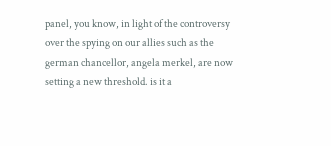panel, you know, in light of the controversy over the spying on our allies such as the german chancellor, angela merkel, are now setting a new threshold. is it a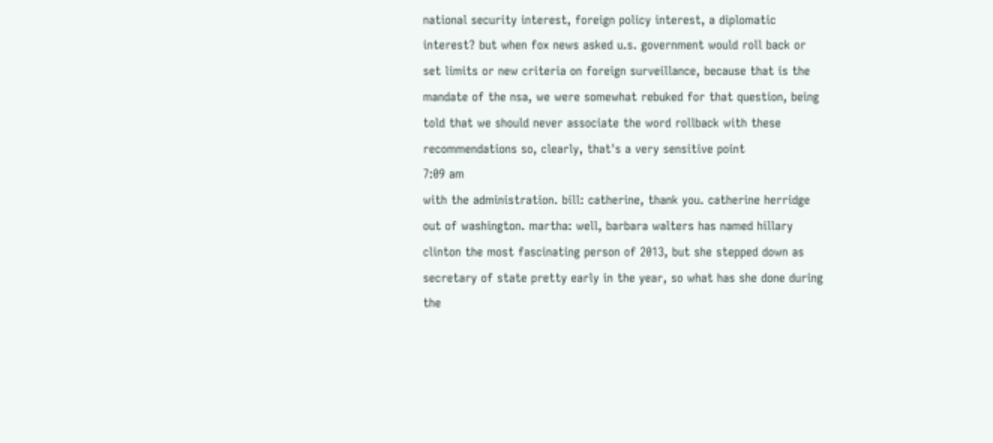national security interest, foreign policy interest, a diplomatic interest? but when fox news asked u.s. government would roll back or set limits or new criteria on foreign surveillance, because that is the mandate of the nsa, we were somewhat rebuked for that question, being told that we should never associate the word rollback with these recommendations so, clearly, that's a very sensitive point
7:09 am
with the administration. bill: catherine, thank you. catherine herridge out of washington. martha: well, barbara walters has named hillary clinton the most fascinating person of 2013, but she stepped down as secretary of state pretty early in the year, so what has she done during the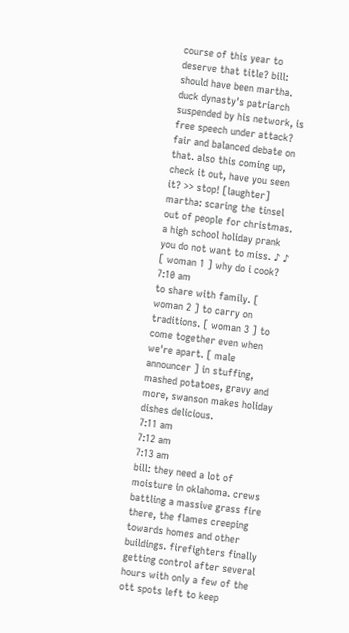course of this year to deserve that title? bill: should have been martha. duck dynasty's patriarch suspended by his network, is free speech under attack? fair and balanced debate on that. also this coming up, check it out, have you seen it? >> stop! [laughter] martha: scaring the tinsel out of people for christmas. a high school holiday prank you do not want to miss. ♪ ♪ [ woman 1 ] why do i cook?
7:10 am
to share with family. [ woman 2 ] to carry on traditions. [ woman 3 ] to come together even when we're apart. [ male announcer ] in stuffing, mashed potatoes, gravy and more, swanson makes holiday dishes delicious.
7:11 am
7:12 am
7:13 am
bill: they need a lot of moisture in oklahoma. crews battling a massive grass fire there, the flames creeping towards homes and other buildings. firefighters finally getting control after several hours with only a few of the ott spots left to keep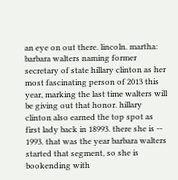an eye on out there. lincoln. martha: barbara walters naming former secretary of state hillary clinton as her most fascinating person of 2013 this year, marking the last time walters will be giving out that honor. hillary clinton also earned the top spot as first lady back in 18993. there she is -- 1993. that was the year barbara walters started that segment, so she is bookending with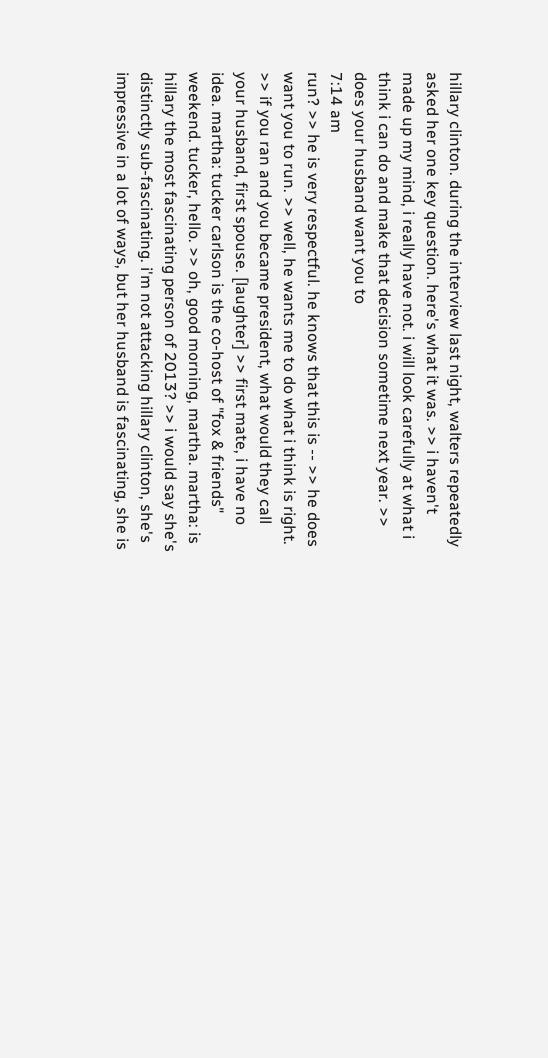hillary clinton. during the interview last night, walters repeatedly asked her one key question. here's what it was. >> i haven't made up my mind, i really have not. i will look carefully at what i think i can do and make that decision sometime next year. >> does your husband want you to
7:14 am
run? >> he is very respectful. he knows that this is -- >> he does want you to run. >> well, he wants me to do what i think is right. >> if you ran and you became president, what would they call your husband, first spouse. [laughter] >> first mate, i have no idea. martha: tucker carlson is the co-host of "fox & friends" weekend. tucker, hello. >> oh, good morning, martha. martha: is hillary the most fascinating person of 2013? >> i would say she's distinctly sub-fascinating. i'm not attacking hillary clinton, she's impressive in a lot of ways, but her husband is fascinating, she is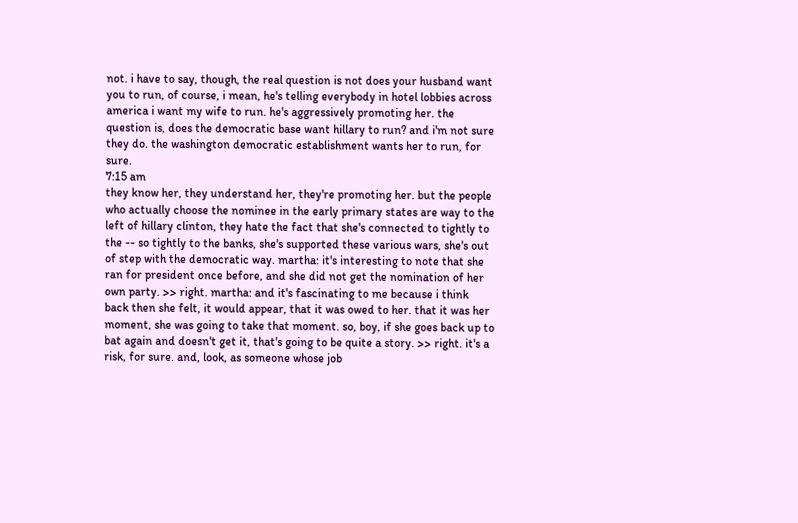not. i have to say, though, the real question is not does your husband want you to run, of course, i mean, he's telling everybody in hotel lobbies across america i want my wife to run. he's aggressively promoting her. the question is, does the democratic base want hillary to run? and i'm not sure they do. the washington democratic establishment wants her to run, for sure.
7:15 am
they know her, they understand her, they're promoting her. but the people who actually choose the nominee in the early primary states are way to the left of hillary clinton, they hate the fact that she's connected to tightly to the -- so tightly to the banks, she's supported these various wars, she's out of step with the democratic way. martha: it's interesting to note that she ran for president once before, and she did not get the nomination of her own party. >> right. martha: and it's fascinating to me because i think back then she felt, it would appear, that it was owed to her. that it was her moment, she was going to take that moment. so, boy, if she goes back up to bat again and doesn't get it, that's going to be quite a story. >> right. it's a risk, for sure. and, look, as someone whose job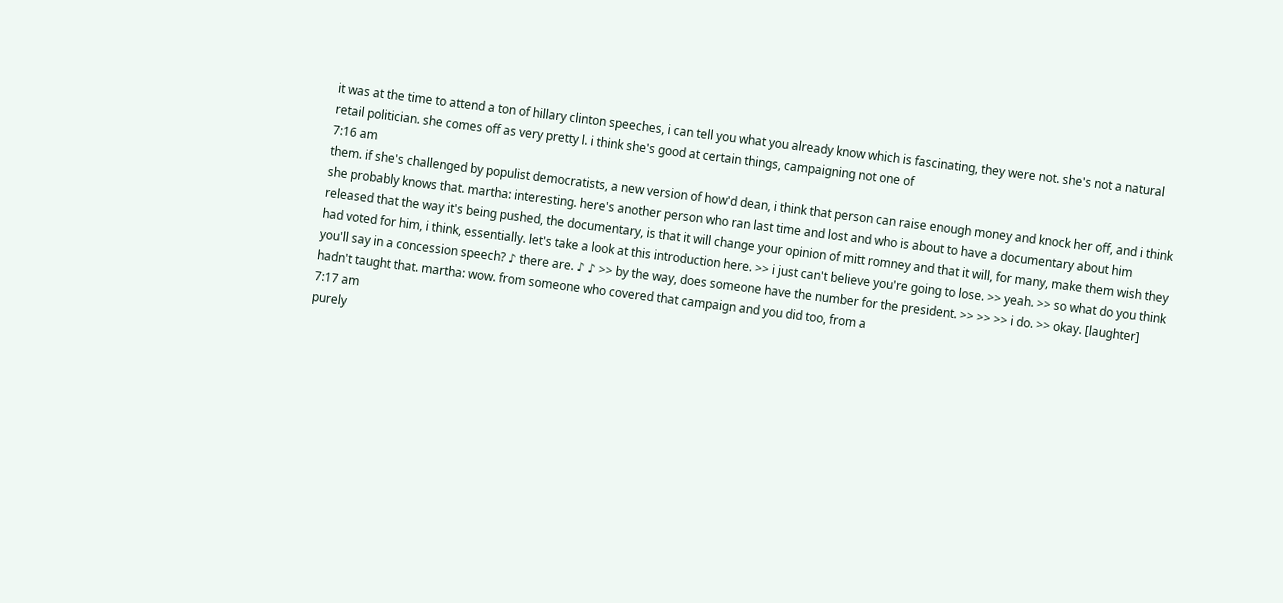it was at the time to attend a ton of hillary clinton speeches, i can tell you what you already know which is fascinating, they were not. she's not a natural retail politician. she comes off as very pretty l. i think she's good at certain things, campaigning not one of
7:16 am
them. if she's challenged by populist democratists, a new version of how'd dean, i think that person can raise enough money and knock her off, and i think she probably knows that. martha: interesting. here's another person who ran last time and lost and who is about to have a documentary about him released that the way it's being pushed, the documentary, is that it will change your opinion of mitt romney and that it will, for many, make them wish they had voted for him, i think, essentially. let's take a look at this introduction here. >> i just can't believe you're going to lose. >> yeah. >> so what do you think you'll say in a concession speech? ♪ there are. ♪ ♪ >> by the way, does someone have the number for the president. >> >> >> i do. >> okay. [laughter] hadn't taught that. martha: wow. from someone who covered that campaign and you did too, from a
7:17 am
purely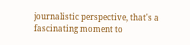journalistic perspective, that's a fascinating moment to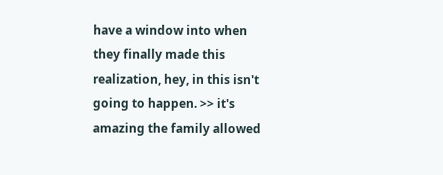have a window into when they finally made this realization, hey, in this isn't going to happen. >> it's amazing the family allowed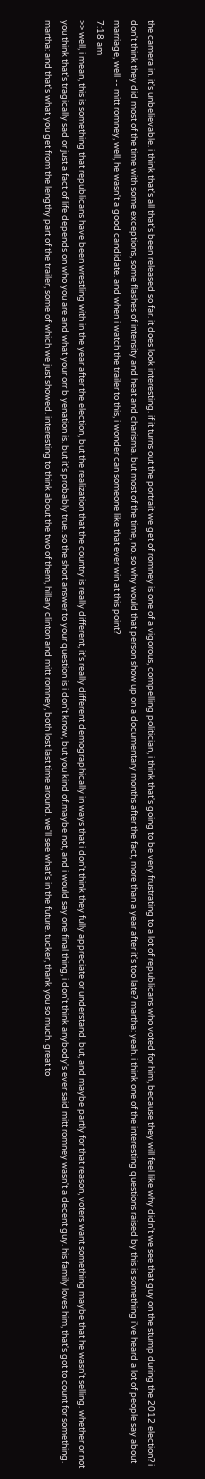the camera in. it's unbelievable. i think that's all that's been released so far. it does look interesting. if it turns out the portrait we get of romney is one of a vigorous, compelling politician, i think that's going to be very frustrating to a lot of republicans who voted for him, because they will feel like why didn't we see that guy on the stump during the 2012 election? i don't think they did most of the time with some exceptions, some flashes of intensity and heat and charisma. but most of the time, no. so why would that person show up on a documentary months after the fact, more than a year after it's too late? martha: yeah. i think one of the interesting questions raised by this is something i've heard a lot of people say about marriage, well -- mitt romney, well, he wasn't a good candidate. and when i watch the trailer to this, i wonder can someone like that ever win at this point?
7:18 am
>> well, i mean, this is something that republicans have been wrestling with in the year after the election, but the realization that the country is really different, it's really different demographically in ways that i don't think they fully appreciate or understand. but, and maybe partly for that reason, voters want something maybe that he wasn't selling. whether or not you think that's tragically sad or just a fact of life depends on who you are and what your orr b yenation is. but it's probably true. so the short answer to your question is i don't know, but you kind of.maybe not, and i would say one final thing, i don't think anybody's ever said mitt romney wasn't a decent guy. his family loves him, that's got to count for something. martha: and that's what you get from the lengthy part of the trailer, some of which we just showed. interesting to think about the two of them, hillary clinton and mitt romney, both lost last time around. we'll see what's in the future. tucker, thank you so much. great to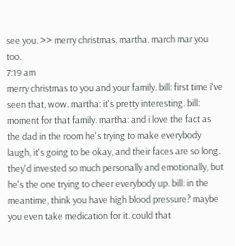see you. >> merry christmas, martha. march mar you too.
7:19 am
merry christmas to you and your family. bill: first time i've seen that, wow. martha: it's pretty interesting. bill: moment for that family. martha: and i love the fact as the dad in the room he's trying to make everybody laugh, it's going to be okay, and their faces are so long. they'd invested so much personally and emotionally, but he's the one trying to cheer everybody up. bill: in the meantime, think you have high blood pressure? maybe you even take medication for it. could that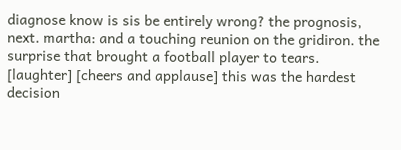diagnose know is sis be entirely wrong? the prognosis, next. martha: and a touching reunion on the gridiron. the surprise that brought a football player to tears. [laughter] [cheers and applause] this was the hardest decision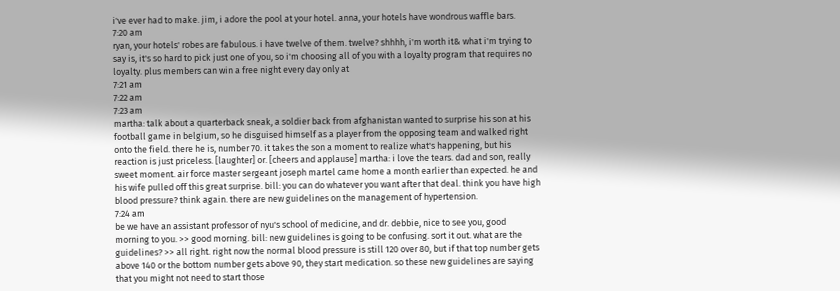i've ever had to make. jim, i adore the pool at your hotel. anna, your hotels have wondrous waffle bars.
7:20 am
ryan, your hotels' robes are fabulous. i have twelve of them. twelve? shhhh, i'm worth it& what i'm trying to say is, it's so hard to pick just one of you, so i'm choosing all of you with a loyalty program that requires no loyalty. plus members can win a free night every day only at
7:21 am
7:22 am
7:23 am
martha: talk about a quarterback sneak, a soldier back from afghanistan wanted to surprise his son at his football game in belgium, so he disguised himself as a player from the opposing team and walked right onto the field. there he is, number 70. it takes the son a moment to realize what's happening, but his reaction is just priceless. [laughter] or. [cheers and applause] martha: i love the tears. dad and son, really sweet moment. air force master sergeant joseph martel came home a month earlier than expected. he and his wife pulled off this great surprise. bill: you can do whatever you want after that deal. think you have high blood pressure? think again. there are new guidelines on the management of hypertension.
7:24 am
be we have an assistant professor of nyu's school of medicine, and dr. debbie, nice to see you, good morning to you. >> good morning. bill: new guidelines is going to be confusing. sort it out. what are the guidelines? >> all right. right now the normal blood pressure is still 120 over 80, but if that top number gets above 140 or the bottom number gets above 90, they start medication. so these new guidelines are saying that you might not need to start those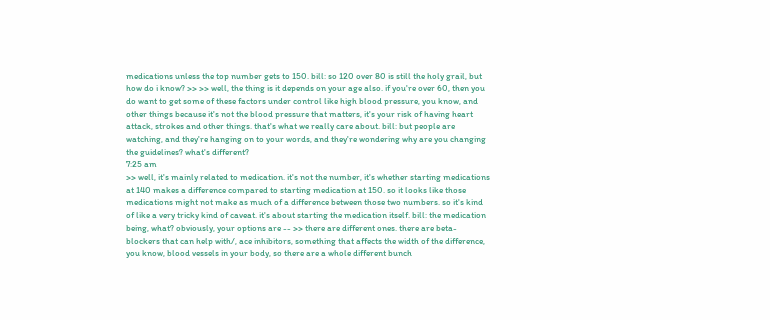medications unless the top number gets to 150. bill: so 120 over 80 is still the holy grail, but how do i know? >> >> well, the thing is it depends on your age also. if you're over 60, then you do want to get some of these factors under control like high blood pressure, you know, and other things because it's not the blood pressure that matters, it's your risk of having heart attack, strokes and other things. that's what we really care about. bill: but people are watching, and they're hanging on to your words, and they're wondering why are you changing the guidelines? what's different?
7:25 am
>> well, it's mainly related to medication. it's not the number, it's whether starting medications at 140 makes a difference compared to starting medication at 150. so it looks like those medications might not make as much of a difference between those two numbers. so it's kind of like a very tricky kind of caveat. it's about starting the medication itself. bill: the medication being, what? obviously, your options are -- >> there are different ones. there are beta-blockers that can help with/, ace inhibitors, something that affects the width of the difference, you know, blood vessels in your body, so there are a whole different bunch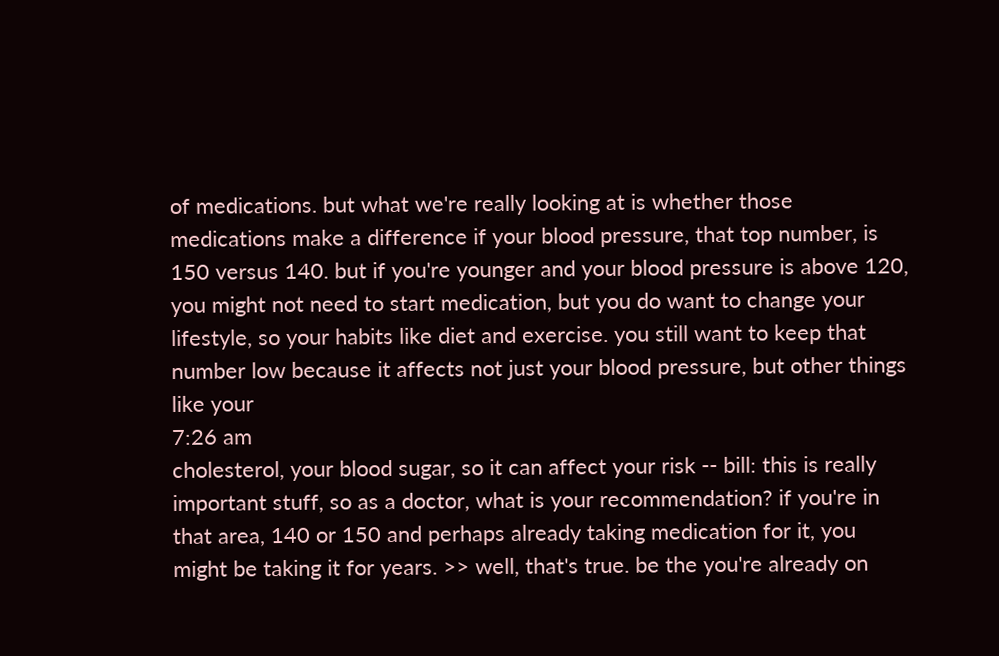of medications. but what we're really looking at is whether those medications make a difference if your blood pressure, that top number, is 150 versus 140. but if you're younger and your blood pressure is above 120, you might not need to start medication, but you do want to change your lifestyle, so your habits like diet and exercise. you still want to keep that number low because it affects not just your blood pressure, but other things like your
7:26 am
cholesterol, your blood sugar, so it can affect your risk -- bill: this is really important stuff, so as a doctor, what is your recommendation? if you're in that area, 140 or 150 and perhaps already taking medication for it, you might be taking it for years. >> well, that's true. be the you're already on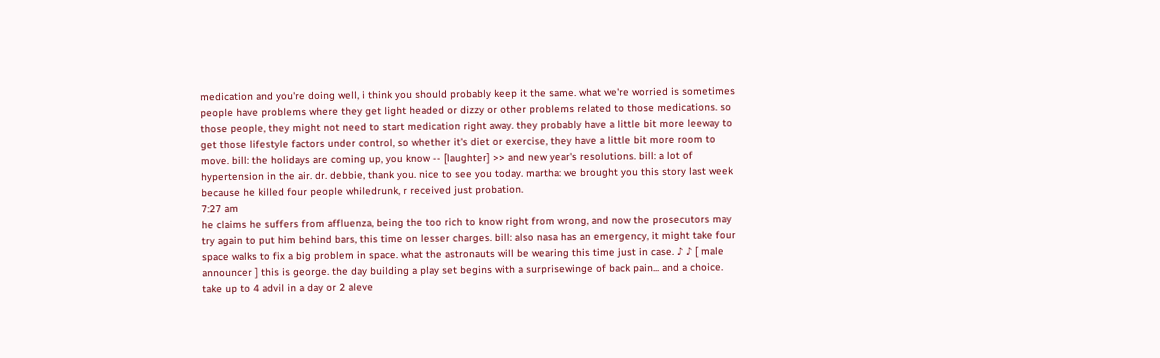medication and you're doing well, i think you should probably keep it the same. what we're worried is sometimes people have problems where they get light headed or dizzy or other problems related to those medications. so those people, they might not need to start medication right away. they probably have a little bit more leeway to get those lifestyle factors under control, so whether it's diet or exercise, they have a little bit more room to move. bill: the holidays are coming up, you know -- [laughter] >> and new year's resolutions. bill: a lot of hypertension in the air. dr. debbie, thank you. nice to see you today. martha: we brought you this story last week because he killed four people whiledrunk, r received just probation.
7:27 am
he claims he suffers from affluenza, being the too rich to know right from wrong, and now the prosecutors may try again to put him behind bars, this time on lesser charges. bill: also nasa has an emergency, it might take four space walks to fix a big problem in space. what the astronauts will be wearing this time just in case. ♪ ♪ [ male announcer ] this is george. the day building a play set begins with a surprisewinge of back pain... and a choice. take up to 4 advil in a day or 2 aleve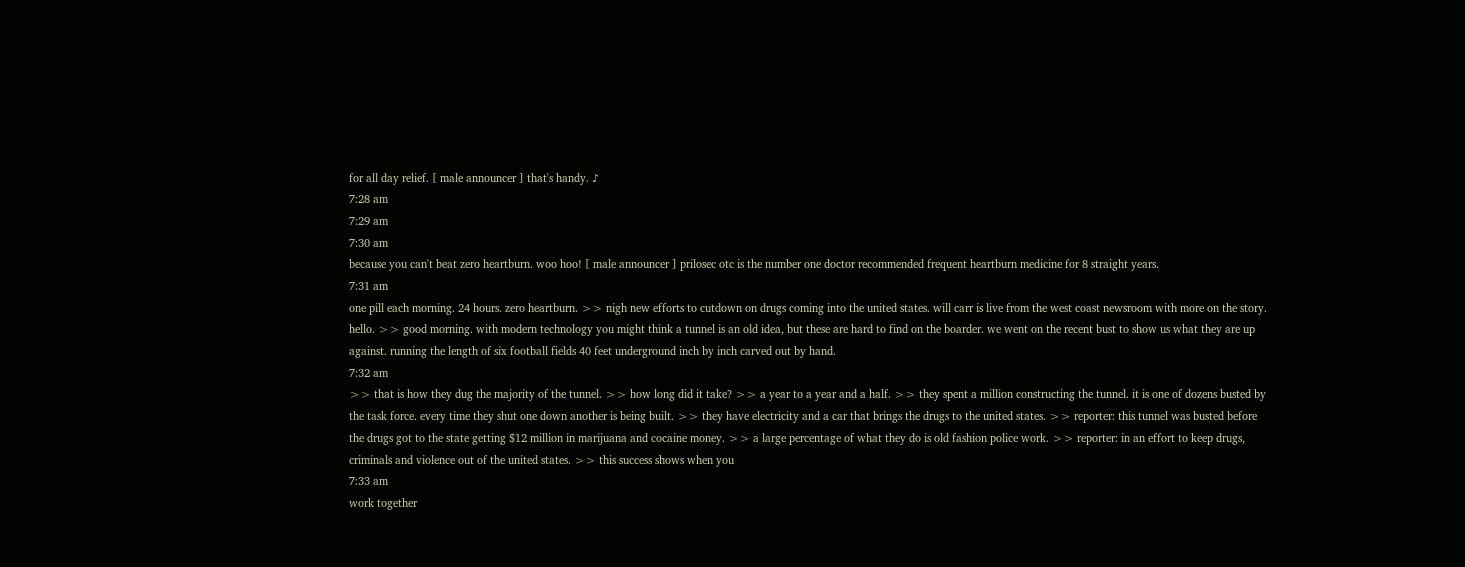for all day relief. [ male announcer ] that's handy. ♪
7:28 am
7:29 am
7:30 am
because you can't beat zero heartburn. woo hoo! [ male announcer ] prilosec otc is the number one doctor recommended frequent heartburn medicine for 8 straight years.
7:31 am
one pill each morning. 24 hours. zero heartburn. >> nigh new efforts to cutdown on drugs coming into the united states. will carr is live from the west coast newsroom with more on the story. hello. >> good morning. with modern technology you might think a tunnel is an old idea, but these are hard to find on the boarder. we went on the recent bust to show us what they are up against. running the length of six football fields 40 feet underground inch by inch carved out by hand.
7:32 am
>> that is how they dug the majority of the tunnel. >> how long did it take? >> a year to a year and a half. >> they spent a million constructing the tunnel. it is one of dozens busted by the task force. every time they shut one down another is being built. >> they have electricity and a car that brings the drugs to the united states. >> reporter: this tunnel was busted before the drugs got to the state getting $12 million in marijuana and cocaine money. >> a large percentage of what they do is old fashion police work. >> reporter: in an effort to keep drugs, criminals and violence out of the united states. >> this success shows when you
7:33 am
work together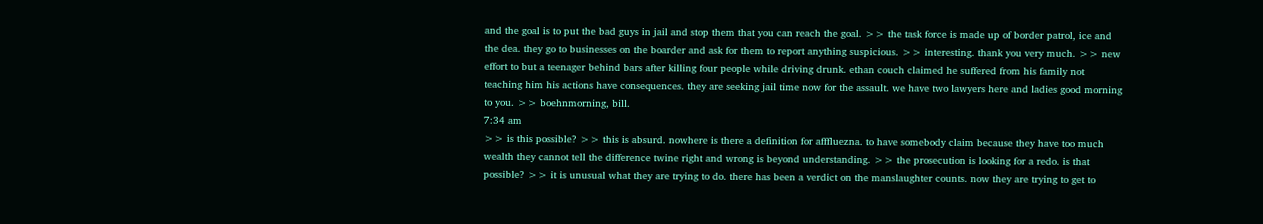and the goal is to put the bad guys in jail and stop them that you can reach the goal. >> the task force is made up of border patrol, ice and the dea. they go to businesses on the boarder and ask for them to report anything suspicious. >> interesting. thank you very much. >> new effort to but a teenager behind bars after killing four people while driving drunk. ethan couch claimed he suffered from his family not teaching him his actions have consequences. they are seeking jail time now for the assault. we have two lawyers here and ladies good morning to you. >> boehnmorning, bill.
7:34 am
>> is this possible? >> this is absurd. nowhere is there a definition for afffluezna. to have somebody claim because they have too much wealth they cannot tell the difference twine right and wrong is beyond understanding. >> the prosecution is looking for a redo. is that possible? >> it is unusual what they are trying to do. there has been a verdict on the manslaughter counts. now they are trying to get to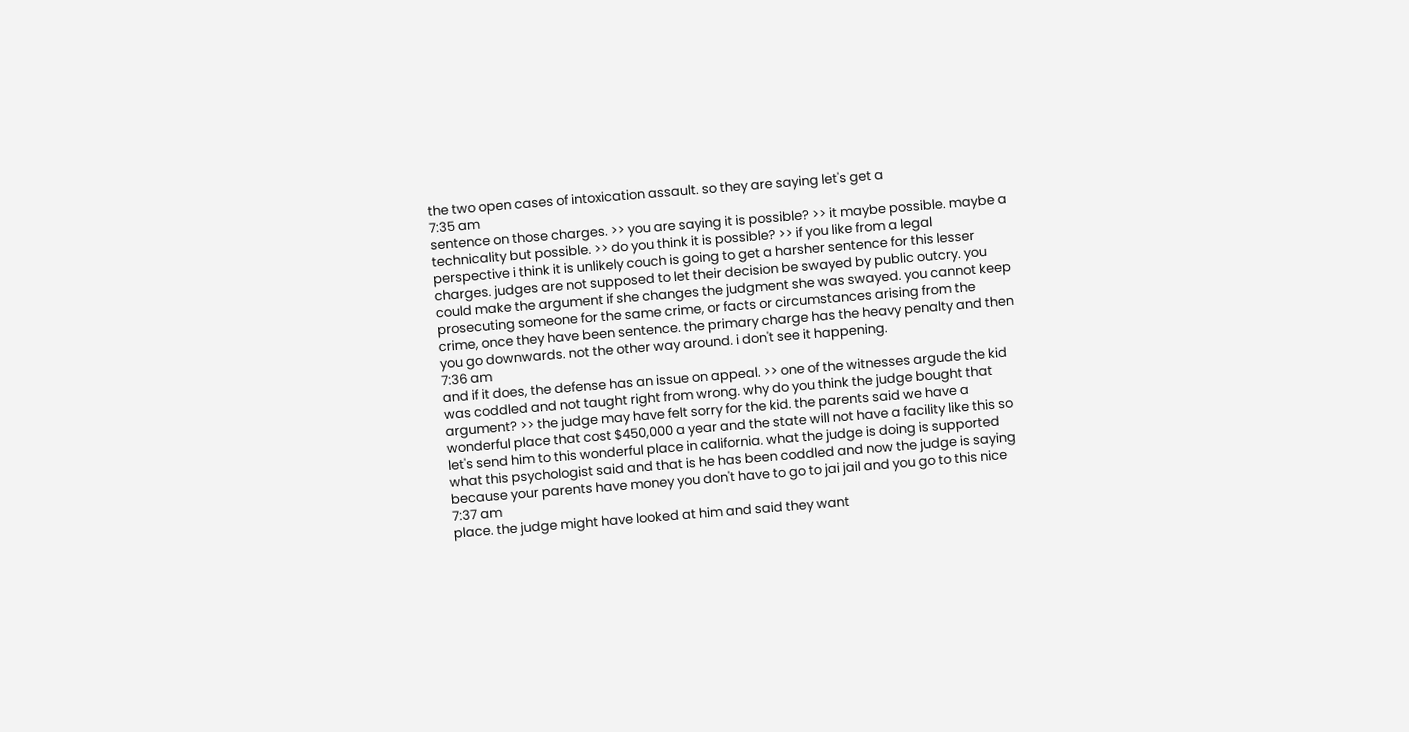the two open cases of intoxication assault. so they are saying let's get a
7:35 am
sentence on those charges. >> you are saying it is possible? >> it maybe possible. maybe a technicality but possible. >> do you think it is possible? >> if you like from a legal perspective i think it is unlikely couch is going to get a harsher sentence for this lesser charges. judges are not supposed to let their decision be swayed by public outcry. you could make the argument if she changes the judgment she was swayed. you cannot keep prosecuting someone for the same crime, or facts or circumstances arising from the crime, once they have been sentence. the primary charge has the heavy penalty and then you go downwards. not the other way around. i don't see it happening.
7:36 am
and if it does, the defense has an issue on appeal. >> one of the witnesses argude the kid was coddled and not taught right from wrong. why do you think the judge bought that argument? >> the judge may have felt sorry for the kid. the parents said we have a wonderful place that cost $450,000 a year and the state will not have a facility like this so let's send him to this wonderful place in california. what the judge is doing is supported what this psychologist said and that is he has been coddled and now the judge is saying because your parents have money you don't have to go to jai jail and you go to this nice
7:37 am
place. the judge might have looked at him and said they want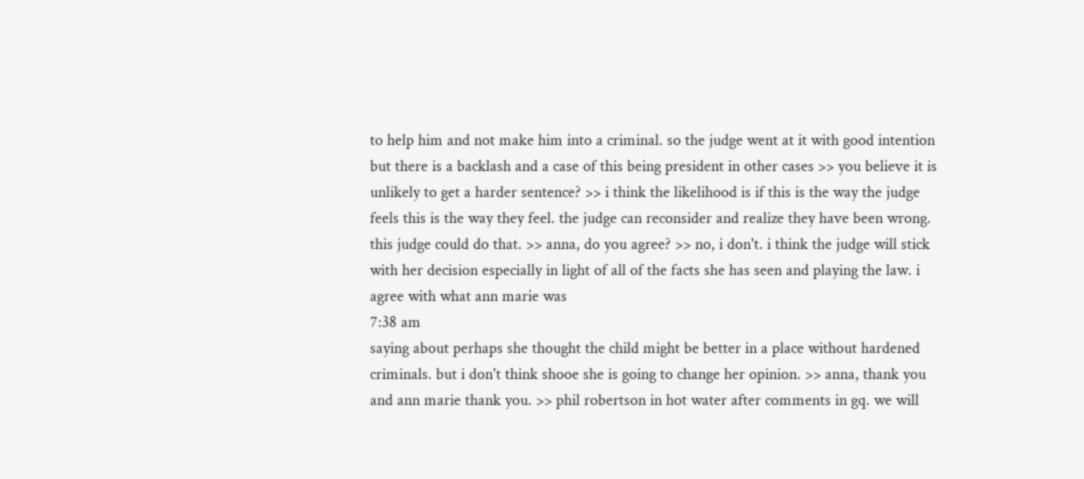to help him and not make him into a criminal. so the judge went at it with good intention but there is a backlash and a case of this being president in other cases >> you believe it is unlikely to get a harder sentence? >> i think the likelihood is if this is the way the judge feels this is the way they feel. the judge can reconsider and realize they have been wrong. this judge could do that. >> anna, do you agree? >> no, i don't. i think the judge will stick with her decision especially in light of all of the facts she has seen and playing the law. i agree with what ann marie was
7:38 am
saying about perhaps she thought the child might be better in a place without hardened criminals. but i don't think shooe she is going to change her opinion. >> anna, thank you and ann marie thank you. >> phil robertson in hot water after comments in gq. we will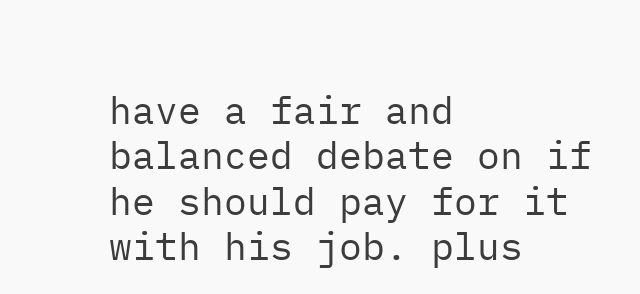have a fair and balanced debate on if he should pay for it with his job. plus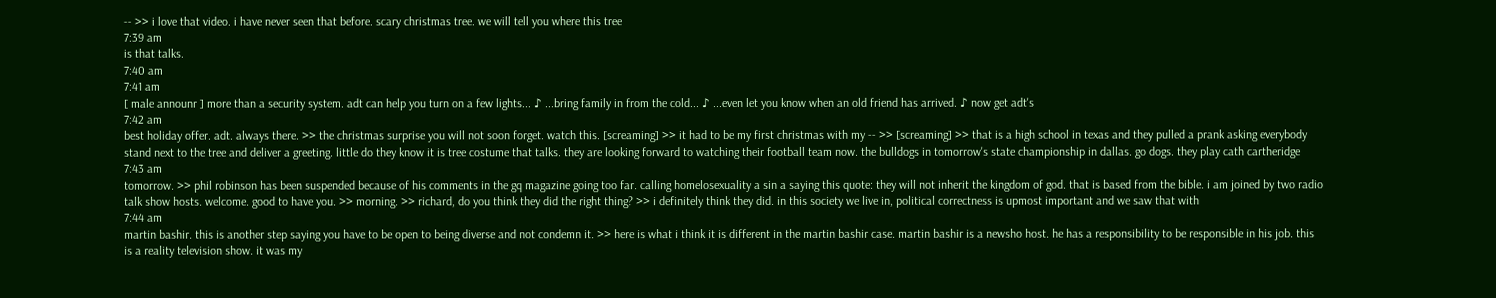-- >> i love that video. i have never seen that before. scary christmas tree. we will tell you where this tree
7:39 am
is that talks.
7:40 am
7:41 am
[ male announr ] more than a security system. adt can help you turn on a few lights... ♪ ...bring family in from the cold... ♪ ...even let you know when an old friend has arrived. ♪ now get adt's
7:42 am
best holiday offer. adt. always there. >> the christmas surprise you will not soon forget. watch this. [screaming] >> it had to be my first christmas with my -- >> [screaming] >> that is a high school in texas and they pulled a prank asking everybody stand next to the tree and deliver a greeting. little do they know it is tree costume that talks. they are looking forward to watching their football team now. the bulldogs in tomorrow's state championship in dallas. go dogs. they play cath cartheridge
7:43 am
tomorrow. >> phil robinson has been suspended because of his comments in the gq magazine going too far. calling homelosexuality a sin a saying this quote: they will not inherit the kingdom of god. that is based from the bible. i am joined by two radio talk show hosts. welcome. good to have you. >> morning. >> richard, do you think they did the right thing? >> i definitely think they did. in this society we live in, political correctness is upmost important and we saw that with
7:44 am
martin bashir. this is another step saying you have to be open to being diverse and not condemn it. >> here is what i think it is different in the martin bashir case. martin bashir is a newsho host. he has a responsibility to be responsible in his job. this is a reality television show. it was my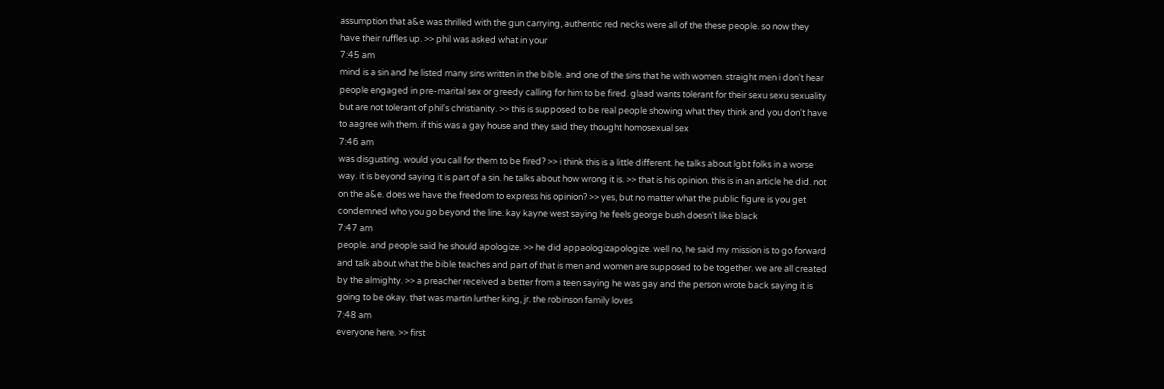assumption that a&e was thrilled with the gun carrying, authentic red necks were all of the these people. so now they have their ruffles up. >> phil was asked what in your
7:45 am
mind is a sin and he listed many sins written in the bible. and one of the sins that he with women. straight men i don't hear people engaged in pre-marital sex or greedy calling for him to be fired. glaad wants tolerant for their sexu sexu sexuality but are not tolerant of phil's christianity. >> this is supposed to be real people showing what they think and you don't have to aagree wih them. if this was a gay house and they said they thought homosexual sex
7:46 am
was disgusting. would you call for them to be fired? >> i think this is a little different. he talks about lgbt folks in a worse way. it is beyond saying it is part of a sin. he talks about how wrong it is. >> that is his opinion. this is in an article he did. not on the a&e. does we have the freedom to express his opinion? >> yes, but no matter what the public figure is you get condemned who you go beyond the line. kay kayne west saying he feels george bush doesn't like black
7:47 am
people. and people said he should apologize. >> he did appaologizapologize. well no, he said my mission is to go forward and talk about what the bible teaches and part of that is men and women are supposed to be together. we are all created by the almighty. >> a preacher received a better from a teen saying he was gay and the person wrote back saying it is going to be okay. that was martin lurther king, jr. the robinson family loves
7:48 am
everyone here. >> first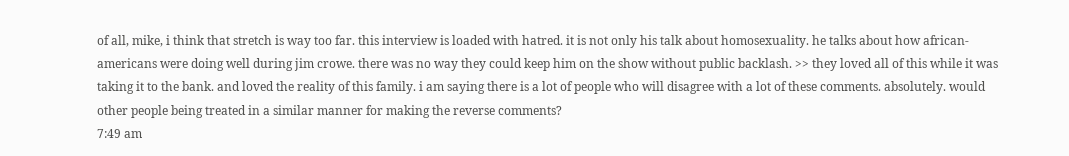of all, mike, i think that stretch is way too far. this interview is loaded with hatred. it is not only his talk about homosexuality. he talks about how african-americans were doing well during jim crowe. there was no way they could keep him on the show without public backlash. >> they loved all of this while it was taking it to the bank. and loved the reality of this family. i am saying there is a lot of people who will disagree with a lot of these comments. absolutely. would other people being treated in a similar manner for making the reverse comments?
7:49 am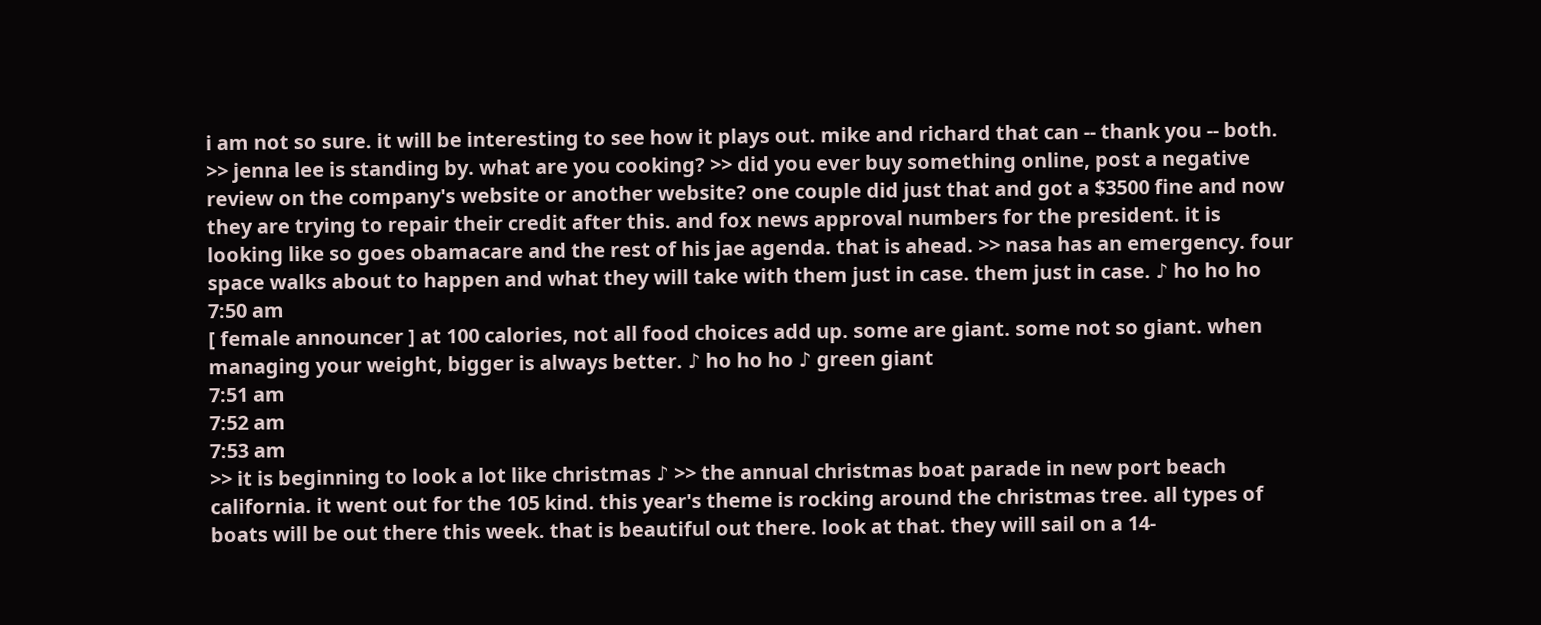i am not so sure. it will be interesting to see how it plays out. mike and richard that can -- thank you -- both. >> jenna lee is standing by. what are you cooking? >> did you ever buy something online, post a negative review on the company's website or another website? one couple did just that and got a $3500 fine and now they are trying to repair their credit after this. and fox news approval numbers for the president. it is looking like so goes obamacare and the rest of his jae agenda. that is ahead. >> nasa has an emergency. four space walks about to happen and what they will take with them just in case. them just in case. ♪ ho ho ho
7:50 am
[ female announcer ] at 100 calories, not all food choices add up. some are giant. some not so giant. when managing your weight, bigger is always better. ♪ ho ho ho ♪ green giant
7:51 am
7:52 am
7:53 am
>> it is beginning to look a lot like christmas ♪ >> the annual christmas boat parade in new port beach california. it went out for the 105 kind. this year's theme is rocking around the christmas tree. all types of boats will be out there this week. that is beautiful out there. look at that. they will sail on a 14-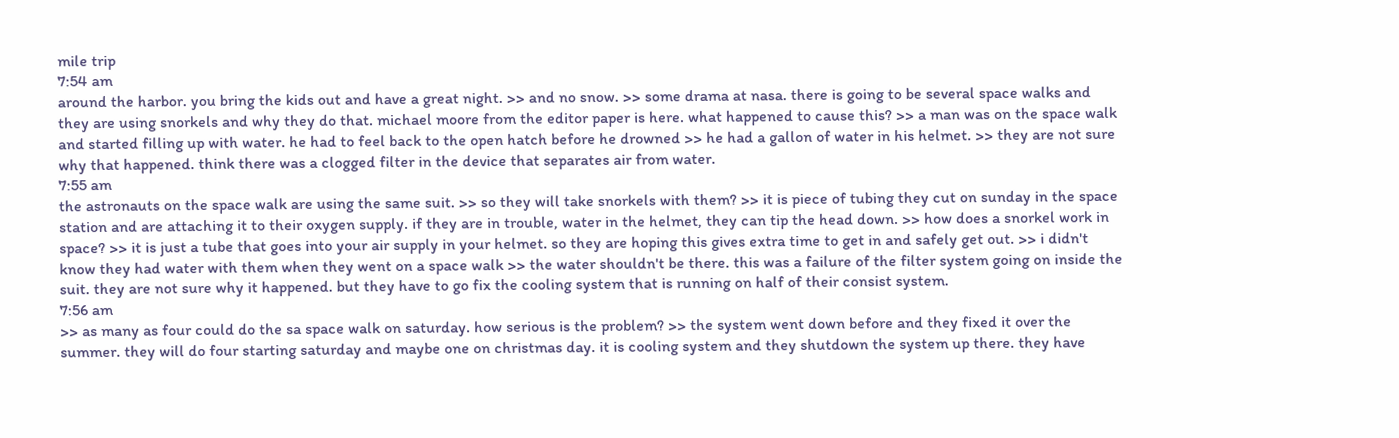mile trip
7:54 am
around the harbor. you bring the kids out and have a great night. >> and no snow. >> some drama at nasa. there is going to be several space walks and they are using snorkels and why they do that. michael moore from the editor paper is here. what happened to cause this? >> a man was on the space walk and started filling up with water. he had to feel back to the open hatch before he drowned >> he had a gallon of water in his helmet. >> they are not sure why that happened. think there was a clogged filter in the device that separates air from water.
7:55 am
the astronauts on the space walk are using the same suit. >> so they will take snorkels with them? >> it is piece of tubing they cut on sunday in the space station and are attaching it to their oxygen supply. if they are in trouble, water in the helmet, they can tip the head down. >> how does a snorkel work in space? >> it is just a tube that goes into your air supply in your helmet. so they are hoping this gives extra time to get in and safely get out. >> i didn't know they had water with them when they went on a space walk >> the water shouldn't be there. this was a failure of the filter system going on inside the suit. they are not sure why it happened. but they have to go fix the cooling system that is running on half of their consist system.
7:56 am
>> as many as four could do the sa space walk on saturday. how serious is the problem? >> the system went down before and they fixed it over the summer. they will do four starting saturday and maybe one on christmas day. it is cooling system and they shutdown the system up there. they have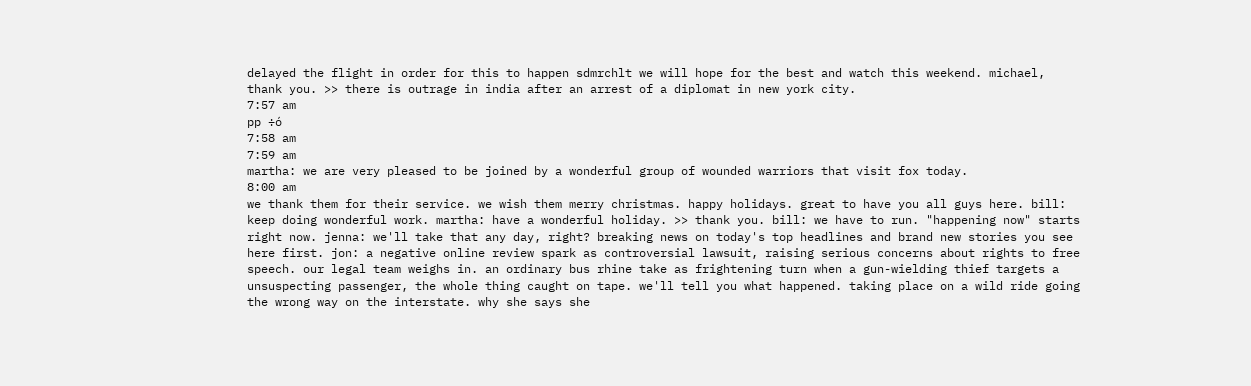delayed the flight in order for this to happen sdmrchlt we will hope for the best and watch this weekend. michael, thank you. >> there is outrage in india after an arrest of a diplomat in new york city.
7:57 am
pp ÷ó
7:58 am
7:59 am
martha: we are very pleased to be joined by a wonderful group of wounded warriors that visit fox today.
8:00 am
we thank them for their service. we wish them merry christmas. happy holidays. great to have you all guys here. bill: keep doing wonderful work. martha: have a wonderful holiday. >> thank you. bill: we have to run. "happening now" starts right now. jenna: we'll take that any day, right? breaking news on today's top headlines and brand new stories you see here first. jon: a negative online review spark as controversial lawsuit, raising serious concerns about rights to free speech. our legal team weighs in. an ordinary bus rhine take as frightening turn when a gun-wielding thief targets a unsuspecting passenger, the whole thing caught on tape. we'll tell you what happened. taking place on a wild ride going the wrong way on the interstate. why she says she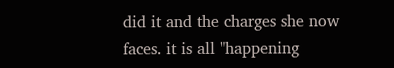did it and the charges she now faces. it is all "happening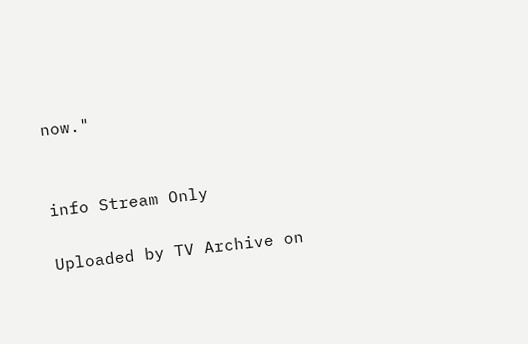now."


info Stream Only

Uploaded by TV Archive on